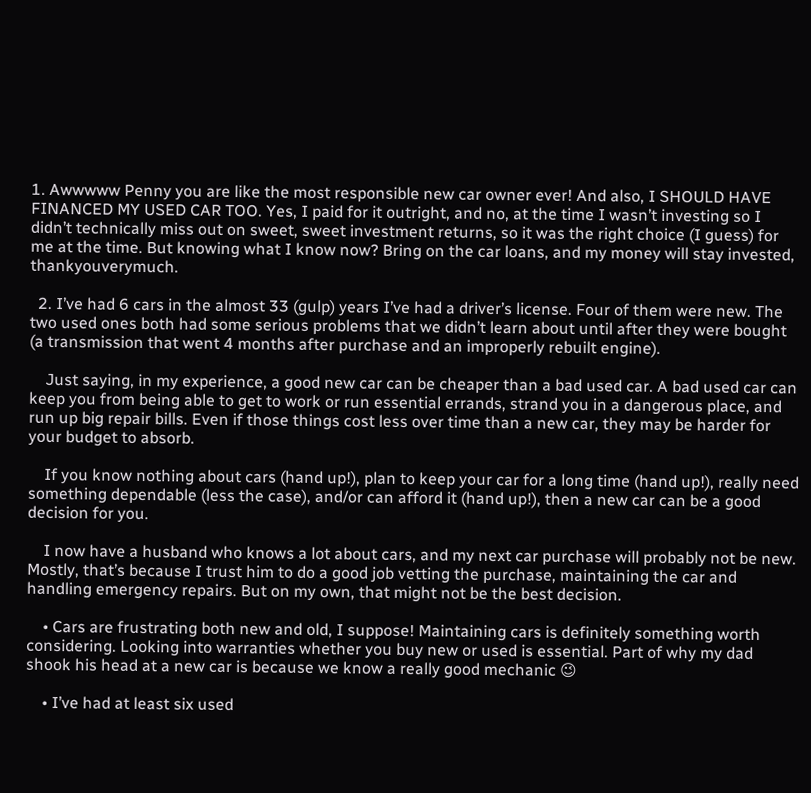1. Awwwww Penny you are like the most responsible new car owner ever! And also, I SHOULD HAVE FINANCED MY USED CAR TOO. Yes, I paid for it outright, and no, at the time I wasn’t investing so I didn’t technically miss out on sweet, sweet investment returns, so it was the right choice (I guess) for me at the time. But knowing what I know now? Bring on the car loans, and my money will stay invested, thankyouverymuch.

  2. I’ve had 6 cars in the almost 33 (gulp) years I’ve had a driver’s license. Four of them were new. The two used ones both had some serious problems that we didn’t learn about until after they were bought (a transmission that went 4 months after purchase and an improperly rebuilt engine).

    Just saying, in my experience, a good new car can be cheaper than a bad used car. A bad used car can keep you from being able to get to work or run essential errands, strand you in a dangerous place, and run up big repair bills. Even if those things cost less over time than a new car, they may be harder for your budget to absorb.

    If you know nothing about cars (hand up!), plan to keep your car for a long time (hand up!), really need something dependable (less the case), and/or can afford it (hand up!), then a new car can be a good decision for you.

    I now have a husband who knows a lot about cars, and my next car purchase will probably not be new. Mostly, that’s because I trust him to do a good job vetting the purchase, maintaining the car and handling emergency repairs. But on my own, that might not be the best decision.

    • Cars are frustrating both new and old, I suppose! Maintaining cars is definitely something worth considering. Looking into warranties whether you buy new or used is essential. Part of why my dad shook his head at a new car is because we know a really good mechanic 😉

    • I’ve had at least six used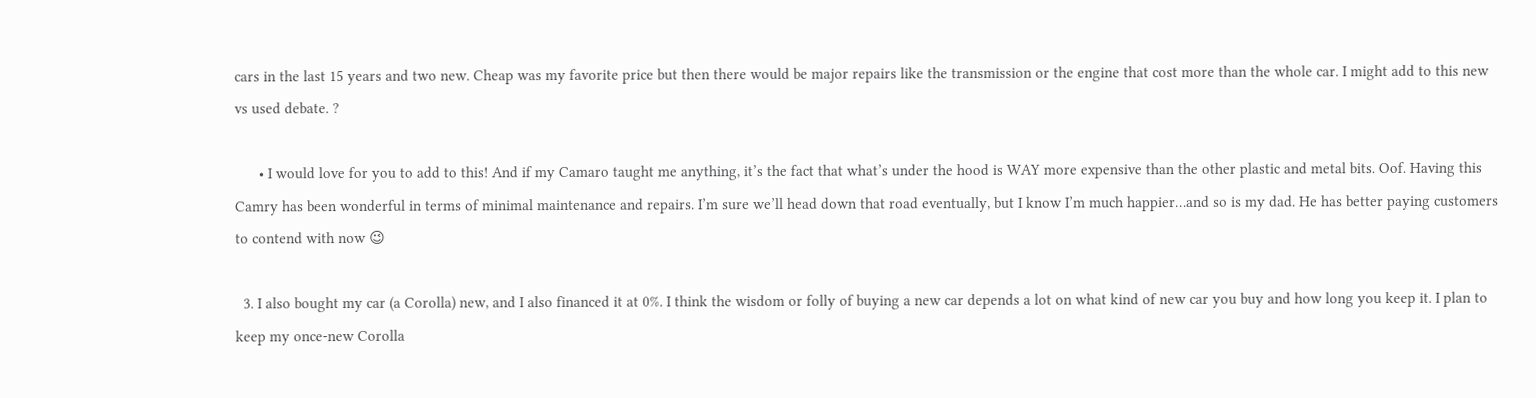cars in the last 15 years and two new. Cheap was my favorite price but then there would be major repairs like the transmission or the engine that cost more than the whole car. I might add to this new vs used debate. ?

      • I would love for you to add to this! And if my Camaro taught me anything, it’s the fact that what’s under the hood is WAY more expensive than the other plastic and metal bits. Oof. Having this Camry has been wonderful in terms of minimal maintenance and repairs. I’m sure we’ll head down that road eventually, but I know I’m much happier…and so is my dad. He has better paying customers to contend with now 😉

  3. I also bought my car (a Corolla) new, and I also financed it at 0%. I think the wisdom or folly of buying a new car depends a lot on what kind of new car you buy and how long you keep it. I plan to keep my once-new Corolla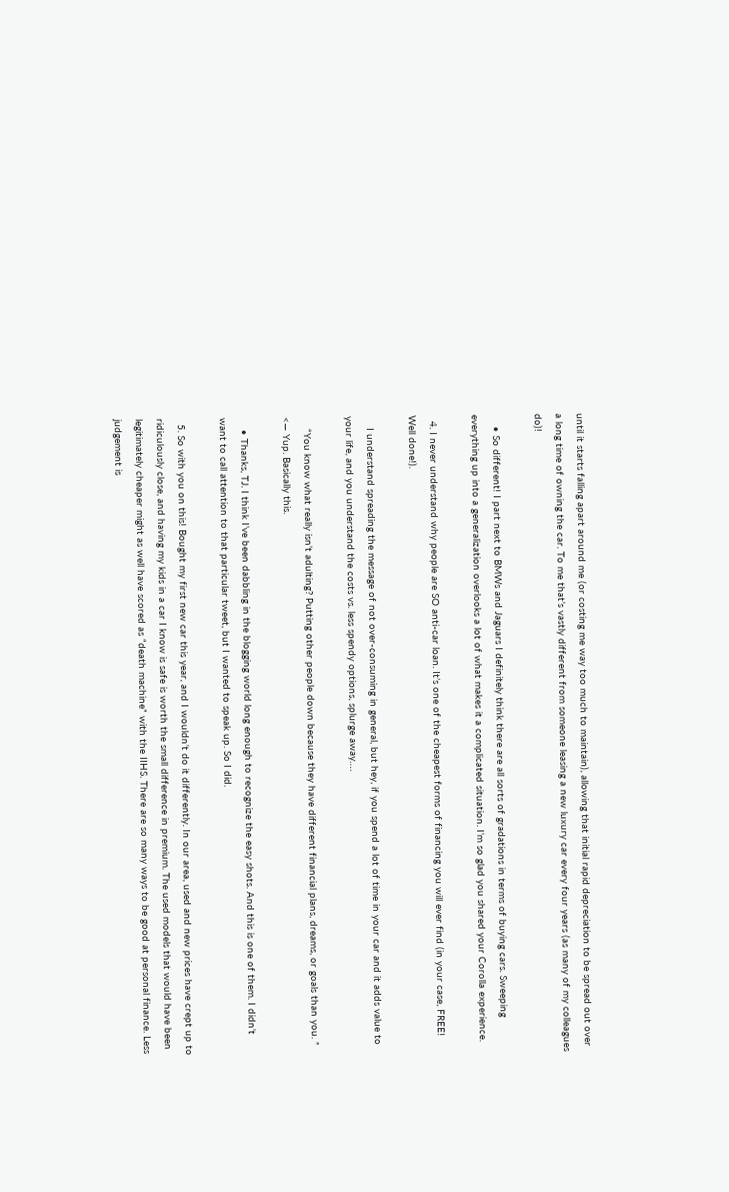until it starts falling apart around me (or costing me way too much to maintain), allowing that initial rapid depreciation to be spread out over a long time of owning the car. To me that’s vastly different from someone leasing a new luxury car every four years (as many of my colleagues do)!

    • So different! I part next to BMWs and Jaguars I definitely think there are all sorts of gradations in terms of buying cars. Sweeping everything up into a generalization overlooks a lot of what makes it a complicated situation. I’m so glad you shared your Corolla experience.

  4. I never understand why people are SO anti-car loan. It’s one of the cheapest forms of financing you will ever find (in your case, FREE! Well done!).

    I understand spreading the message of not over-consuming in general, but hey, if you spend a lot of time in your car and it adds value to your life, and you understand the costs vs. less spendy options, splurge away….

    “You know what really isn’t adulting? Putting other people down because they have different financial plans, dreams, or goals than you. ” <— Yup. Basically this.

    • Thanks, TJ. I think I’ve been dabbling in the blogging world long enough to recognize the easy shots. And this is one of them. I didn’t want to call attention to that particular tweet, but I wanted to speak up. So I did.

  5. So with you on this! Bought my first new car this year, and I wouldn’t do it differently. In our area, used and new prices have crept up to ridiculously close, and having my kids in a car I know is safe is worth the small difference in premium. The used models that would have been legitimately cheaper might as well have scored as “death machine” with the IIHS. There are so many ways to be good at personal finance. Less judgement is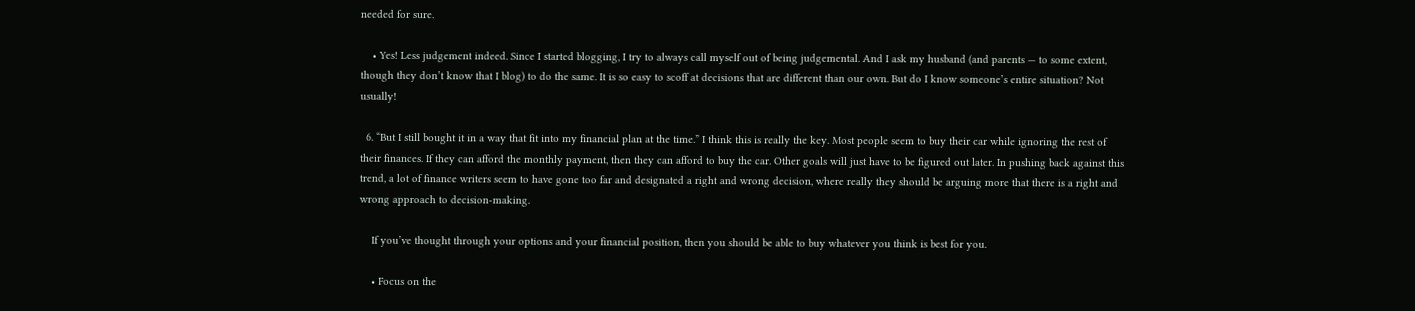needed for sure.

    • Yes! Less judgement indeed. Since I started blogging, I try to always call myself out of being judgemental. And I ask my husband (and parents — to some extent, though they don’t know that I blog) to do the same. It is so easy to scoff at decisions that are different than our own. But do I know someone’s entire situation? Not usually!

  6. “But I still bought it in a way that fit into my financial plan at the time.” I think this is really the key. Most people seem to buy their car while ignoring the rest of their finances. If they can afford the monthly payment, then they can afford to buy the car. Other goals will just have to be figured out later. In pushing back against this trend, a lot of finance writers seem to have gone too far and designated a right and wrong decision, where really they should be arguing more that there is a right and wrong approach to decision-making.

    If you’ve thought through your options and your financial position, then you should be able to buy whatever you think is best for you.

    • Focus on the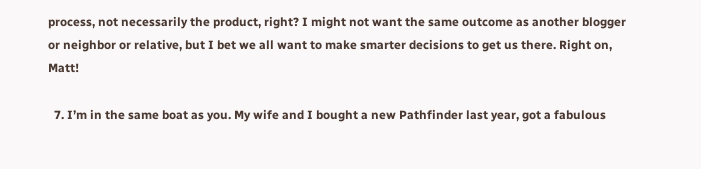process, not necessarily the product, right? I might not want the same outcome as another blogger or neighbor or relative, but I bet we all want to make smarter decisions to get us there. Right on, Matt!

  7. I’m in the same boat as you. My wife and I bought a new Pathfinder last year, got a fabulous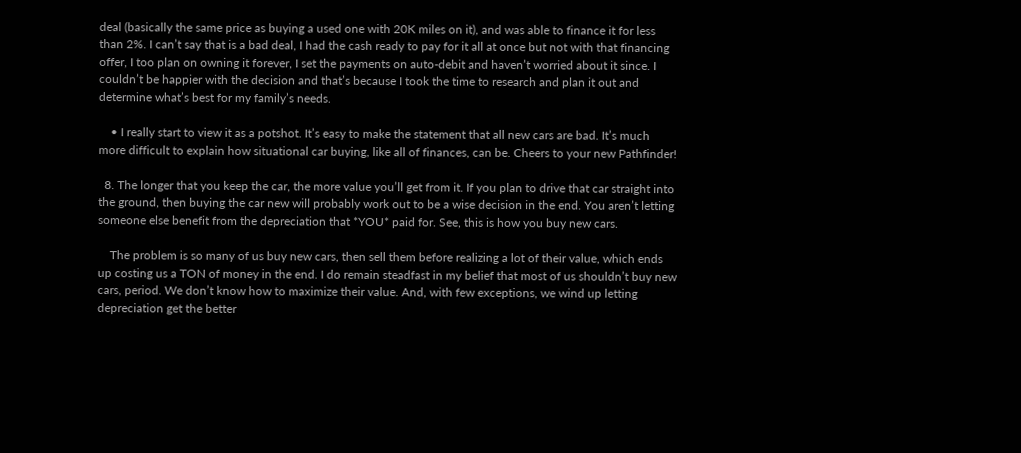deal (basically the same price as buying a used one with 20K miles on it), and was able to finance it for less than 2%. I can’t say that is a bad deal, I had the cash ready to pay for it all at once but not with that financing offer, I too plan on owning it forever, I set the payments on auto-debit and haven’t worried about it since. I couldn’t be happier with the decision and that’s because I took the time to research and plan it out and determine what’s best for my family’s needs.

    • I really start to view it as a potshot. It’s easy to make the statement that all new cars are bad. It’s much more difficult to explain how situational car buying, like all of finances, can be. Cheers to your new Pathfinder!

  8. The longer that you keep the car, the more value you’ll get from it. If you plan to drive that car straight into the ground, then buying the car new will probably work out to be a wise decision in the end. You aren’t letting someone else benefit from the depreciation that *YOU* paid for. See, this is how you buy new cars.

    The problem is so many of us buy new cars, then sell them before realizing a lot of their value, which ends up costing us a TON of money in the end. I do remain steadfast in my belief that most of us shouldn’t buy new cars, period. We don’t know how to maximize their value. And, with few exceptions, we wind up letting depreciation get the better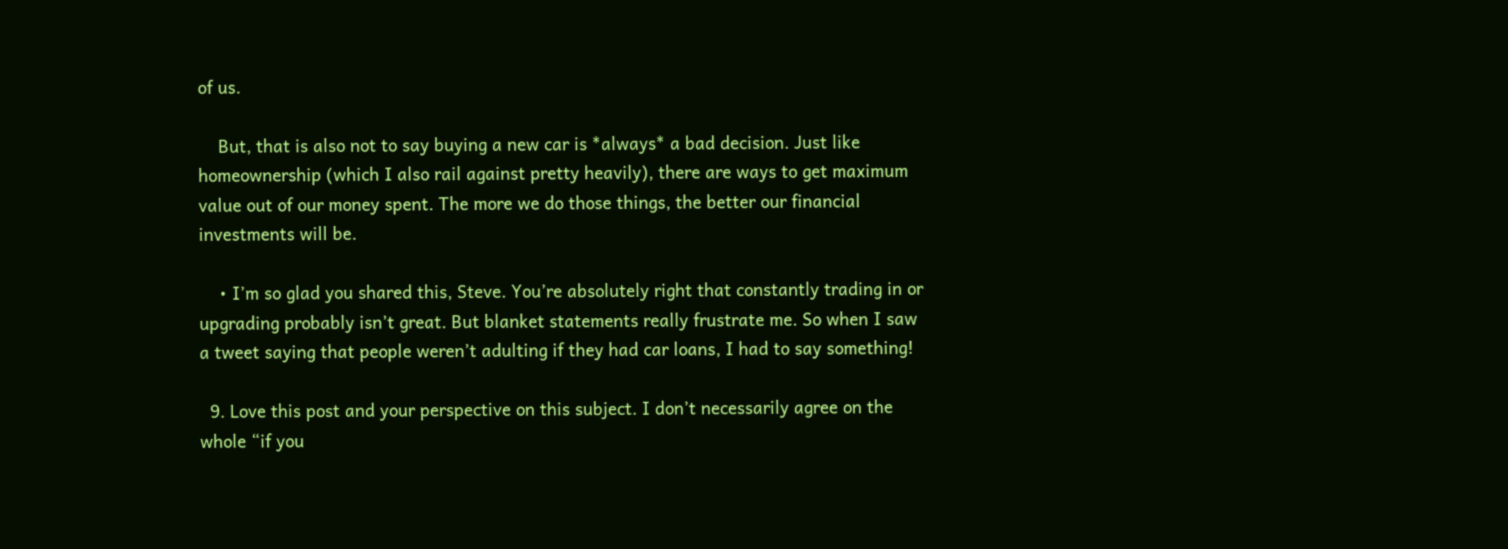of us.

    But, that is also not to say buying a new car is *always* a bad decision. Just like homeownership (which I also rail against pretty heavily), there are ways to get maximum value out of our money spent. The more we do those things, the better our financial investments will be.

    • I’m so glad you shared this, Steve. You’re absolutely right that constantly trading in or upgrading probably isn’t great. But blanket statements really frustrate me. So when I saw a tweet saying that people weren’t adulting if they had car loans, I had to say something!

  9. Love this post and your perspective on this subject. I don’t necessarily agree on the whole “if you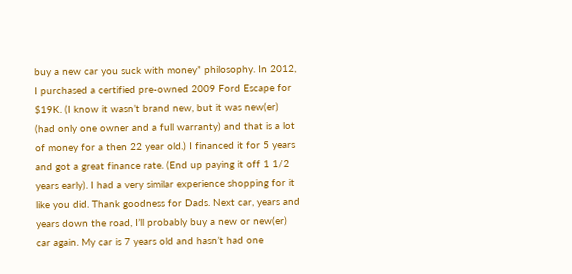buy a new car you suck with money” philosophy. In 2012, I purchased a certified pre-owned 2009 Ford Escape for $19K. (I know it wasn’t brand new, but it was new(er) (had only one owner and a full warranty) and that is a lot of money for a then 22 year old.) I financed it for 5 years and got a great finance rate. (End up paying it off 1 1/2 years early). I had a very similar experience shopping for it like you did. Thank goodness for Dads. Next car, years and years down the road, I’ll probably buy a new or new(er) car again. My car is 7 years old and hasn’t had one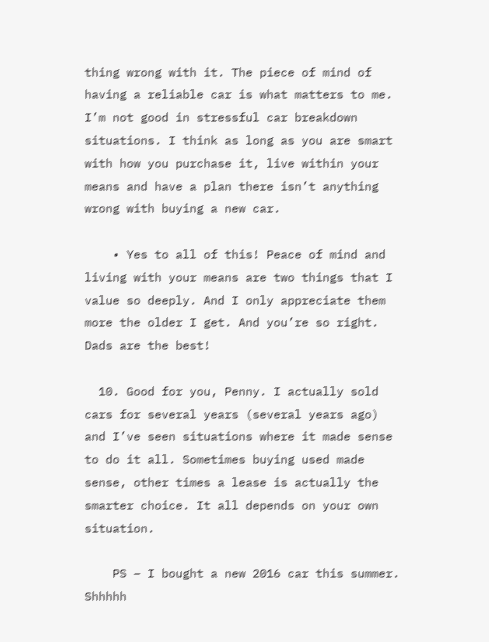thing wrong with it. The piece of mind of having a reliable car is what matters to me. I’m not good in stressful car breakdown situations. I think as long as you are smart with how you purchase it, live within your means and have a plan there isn’t anything wrong with buying a new car.

    • Yes to all of this! Peace of mind and living with your means are two things that I value so deeply. And I only appreciate them more the older I get. And you’re so right. Dads are the best!

  10. Good for you, Penny. I actually sold cars for several years (several years ago) and I’ve seen situations where it made sense to do it all. Sometimes buying used made sense, other times a lease is actually the smarter choice. It all depends on your own situation.

    PS – I bought a new 2016 car this summer. Shhhhh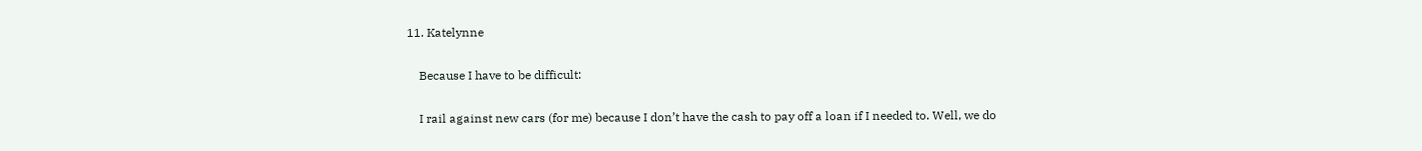11. Katelynne

    Because I have to be difficult:

    I rail against new cars (for me) because I don’t have the cash to pay off a loan if I needed to. Well, we do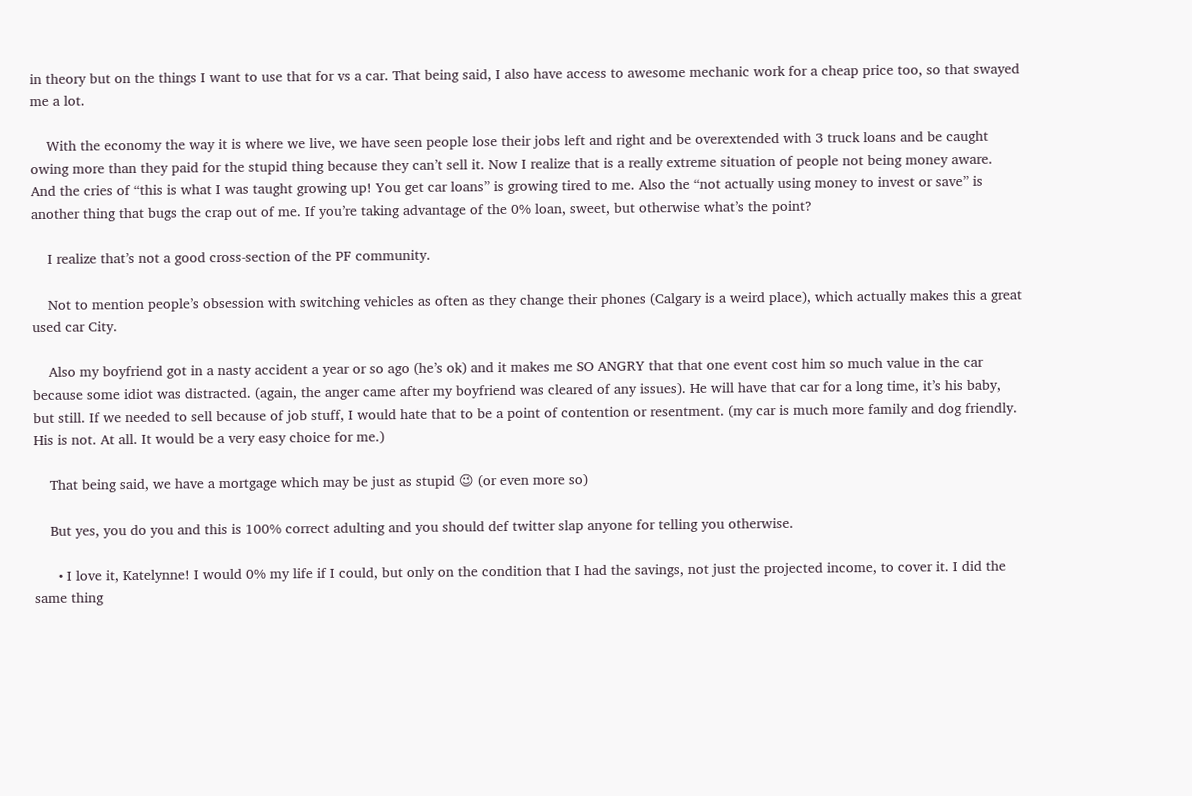in theory but on the things I want to use that for vs a car. That being said, I also have access to awesome mechanic work for a cheap price too, so that swayed me a lot.

    With the economy the way it is where we live, we have seen people lose their jobs left and right and be overextended with 3 truck loans and be caught owing more than they paid for the stupid thing because they can’t sell it. Now I realize that is a really extreme situation of people not being money aware. And the cries of “this is what I was taught growing up! You get car loans” is growing tired to me. Also the “not actually using money to invest or save” is another thing that bugs the crap out of me. If you’re taking advantage of the 0% loan, sweet, but otherwise what’s the point?

    I realize that’s not a good cross-section of the PF community.

    Not to mention people’s obsession with switching vehicles as often as they change their phones (Calgary is a weird place), which actually makes this a great used car City.

    Also my boyfriend got in a nasty accident a year or so ago (he’s ok) and it makes me SO ANGRY that that one event cost him so much value in the car because some idiot was distracted. (again, the anger came after my boyfriend was cleared of any issues). He will have that car for a long time, it’s his baby, but still. If we needed to sell because of job stuff, I would hate that to be a point of contention or resentment. (my car is much more family and dog friendly. His is not. At all. It would be a very easy choice for me.)

    That being said, we have a mortgage which may be just as stupid 😉 (or even more so)

    But yes, you do you and this is 100% correct adulting and you should def twitter slap anyone for telling you otherwise.

      • I love it, Katelynne! I would 0% my life if I could, but only on the condition that I had the savings, not just the projected income, to cover it. I did the same thing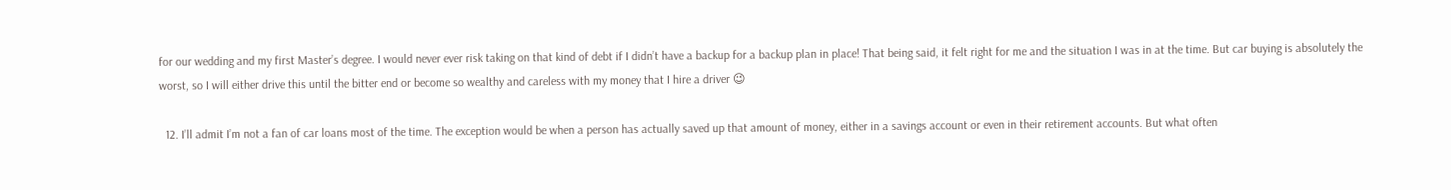for our wedding and my first Master’s degree. I would never ever risk taking on that kind of debt if I didn’t have a backup for a backup plan in place! That being said, it felt right for me and the situation I was in at the time. But car buying is absolutely the worst, so I will either drive this until the bitter end or become so wealthy and careless with my money that I hire a driver 😉

  12. I’ll admit I’m not a fan of car loans most of the time. The exception would be when a person has actually saved up that amount of money, either in a savings account or even in their retirement accounts. But what often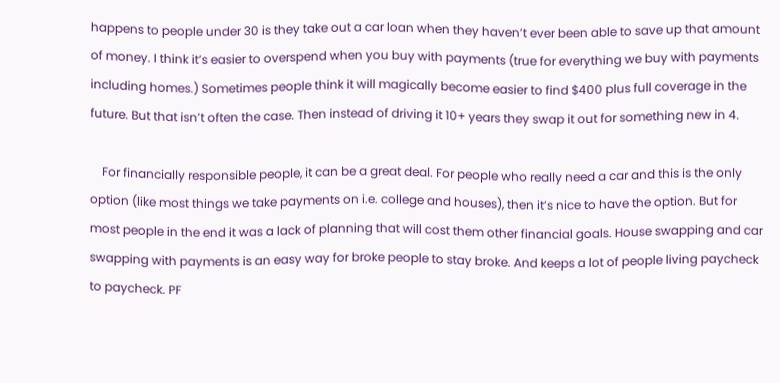happens to people under 30 is they take out a car loan when they haven’t ever been able to save up that amount of money. I think it’s easier to overspend when you buy with payments (true for everything we buy with payments including homes.) Sometimes people think it will magically become easier to find $400 plus full coverage in the future. But that isn’t often the case. Then instead of driving it 10+ years they swap it out for something new in 4.

    For financially responsible people, it can be a great deal. For people who really need a car and this is the only option (like most things we take payments on i.e. college and houses), then it’s nice to have the option. But for most people in the end it was a lack of planning that will cost them other financial goals. House swapping and car swapping with payments is an easy way for broke people to stay broke. And keeps a lot of people living paycheck to paycheck. PF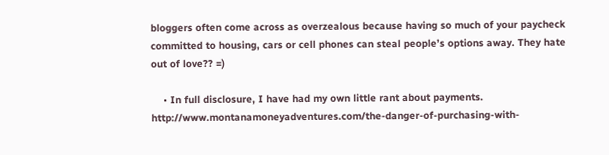bloggers often come across as overzealous because having so much of your paycheck committed to housing, cars or cell phones can steal people’s options away. They hate out of love?? =)

    • In full disclosure, I have had my own little rant about payments. http://www.montanamoneyadventures.com/the-danger-of-purchasing-with-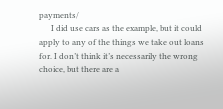payments/
      I did use cars as the example, but it could apply to any of the things we take out loans for. I don’t think it’s necessarily the wrong choice, but there are a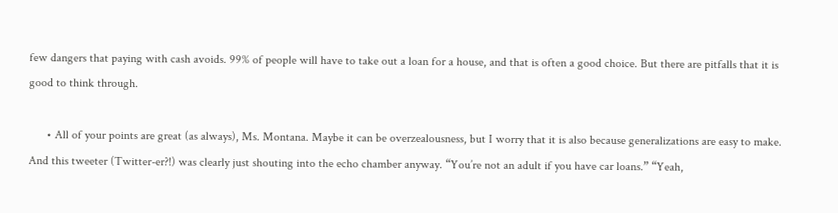few dangers that paying with cash avoids. 99% of people will have to take out a loan for a house, and that is often a good choice. But there are pitfalls that it is good to think through.

      • All of your points are great (as always), Ms. Montana. Maybe it can be overzealousness, but I worry that it is also because generalizations are easy to make. And this tweeter (Twitter-er?!) was clearly just shouting into the echo chamber anyway. “You’re not an adult if you have car loans.” “Yeah,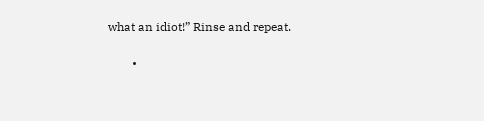what an idiot!” Rinse and repeat.

        •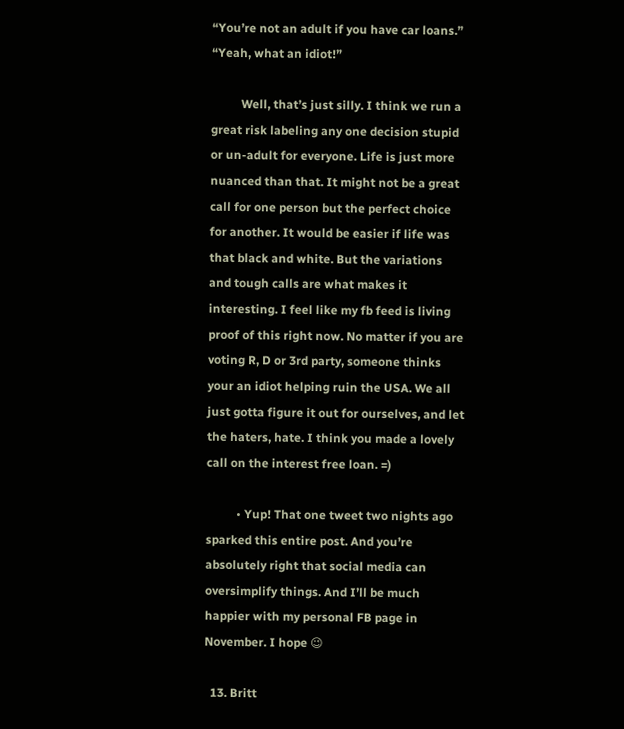“You’re not an adult if you have car loans.” “Yeah, what an idiot!”

          Well, that’s just silly. I think we run a great risk labeling any one decision stupid or un-adult for everyone. Life is just more nuanced than that. It might not be a great call for one person but the perfect choice for another. It would be easier if life was that black and white. But the variations and tough calls are what makes it interesting. I feel like my fb feed is living proof of this right now. No matter if you are voting R, D or 3rd party, someone thinks your an idiot helping ruin the USA. We all just gotta figure it out for ourselves, and let the haters, hate. I think you made a lovely call on the interest free loan. =)

          • Yup! That one tweet two nights ago sparked this entire post. And you’re absolutely right that social media can oversimplify things. And I’ll be much happier with my personal FB page in November. I hope 😉

  13. Britt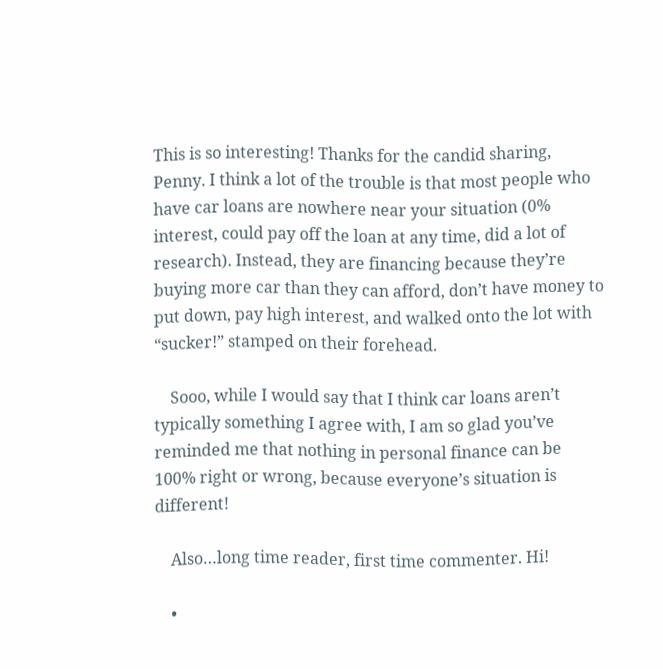This is so interesting! Thanks for the candid sharing, Penny. I think a lot of the trouble is that most people who have car loans are nowhere near your situation (0% interest, could pay off the loan at any time, did a lot of research). Instead, they are financing because they’re buying more car than they can afford, don’t have money to put down, pay high interest, and walked onto the lot with “sucker!” stamped on their forehead.

    Sooo, while I would say that I think car loans aren’t typically something I agree with, I am so glad you’ve reminded me that nothing in personal finance can be 100% right or wrong, because everyone’s situation is different!

    Also…long time reader, first time commenter. Hi!

    •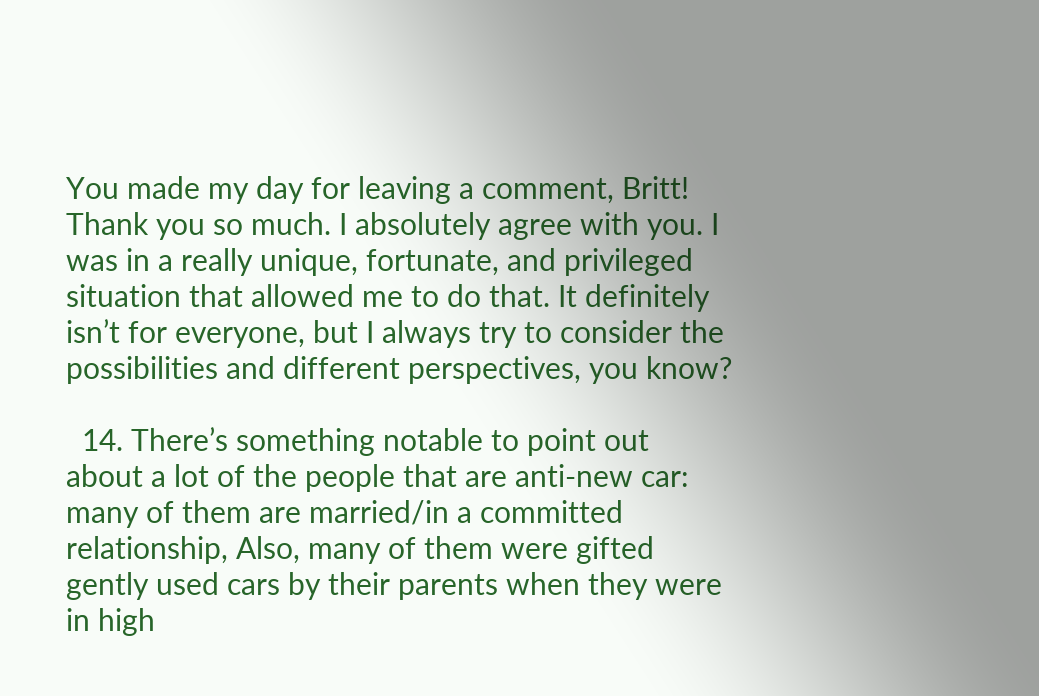You made my day for leaving a comment, Britt! Thank you so much. I absolutely agree with you. I was in a really unique, fortunate, and privileged situation that allowed me to do that. It definitely isn’t for everyone, but I always try to consider the possibilities and different perspectives, you know?

  14. There’s something notable to point out about a lot of the people that are anti-new car: many of them are married/in a committed relationship, Also, many of them were gifted gently used cars by their parents when they were in high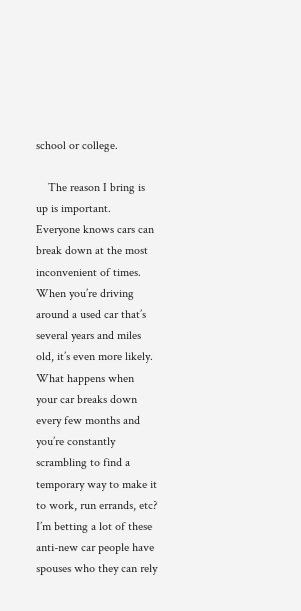school or college.

    The reason I bring is up is important. Everyone knows cars can break down at the most inconvenient of times. When you’re driving around a used car that’s several years and miles old, it’s even more likely. What happens when your car breaks down every few months and you’re constantly scrambling to find a temporary way to make it to work, run errands, etc? I’m betting a lot of these anti-new car people have spouses who they can rely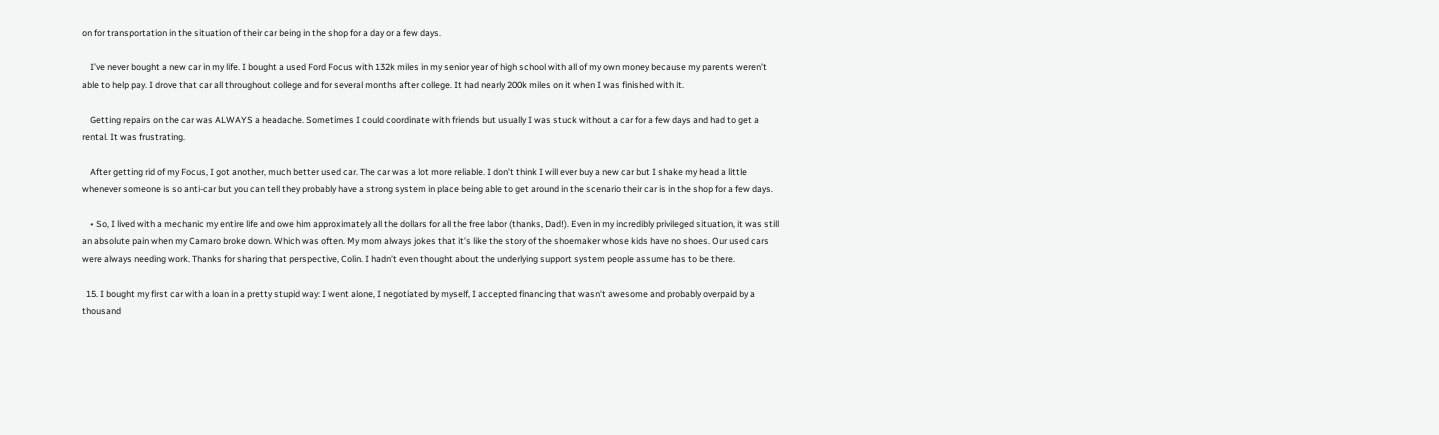on for transportation in the situation of their car being in the shop for a day or a few days.

    I’ve never bought a new car in my life. I bought a used Ford Focus with 132k miles in my senior year of high school with all of my own money because my parents weren’t able to help pay. I drove that car all throughout college and for several months after college. It had nearly 200k miles on it when I was finished with it.

    Getting repairs on the car was ALWAYS a headache. Sometimes I could coordinate with friends but usually I was stuck without a car for a few days and had to get a rental. It was frustrating.

    After getting rid of my Focus, I got another, much better used car. The car was a lot more reliable. I don’t think I will ever buy a new car but I shake my head a little whenever someone is so anti-car but you can tell they probably have a strong system in place being able to get around in the scenario their car is in the shop for a few days.

    • So, I lived with a mechanic my entire life and owe him approximately all the dollars for all the free labor (thanks, Dad!). Even in my incredibly privileged situation, it was still an absolute pain when my Camaro broke down. Which was often. My mom always jokes that it’s like the story of the shoemaker whose kids have no shoes. Our used cars were always needing work. Thanks for sharing that perspective, Colin. I hadn’t even thought about the underlying support system people assume has to be there.

  15. I bought my first car with a loan in a pretty stupid way: I went alone, I negotiated by myself, I accepted financing that wasn’t awesome and probably overpaid by a thousand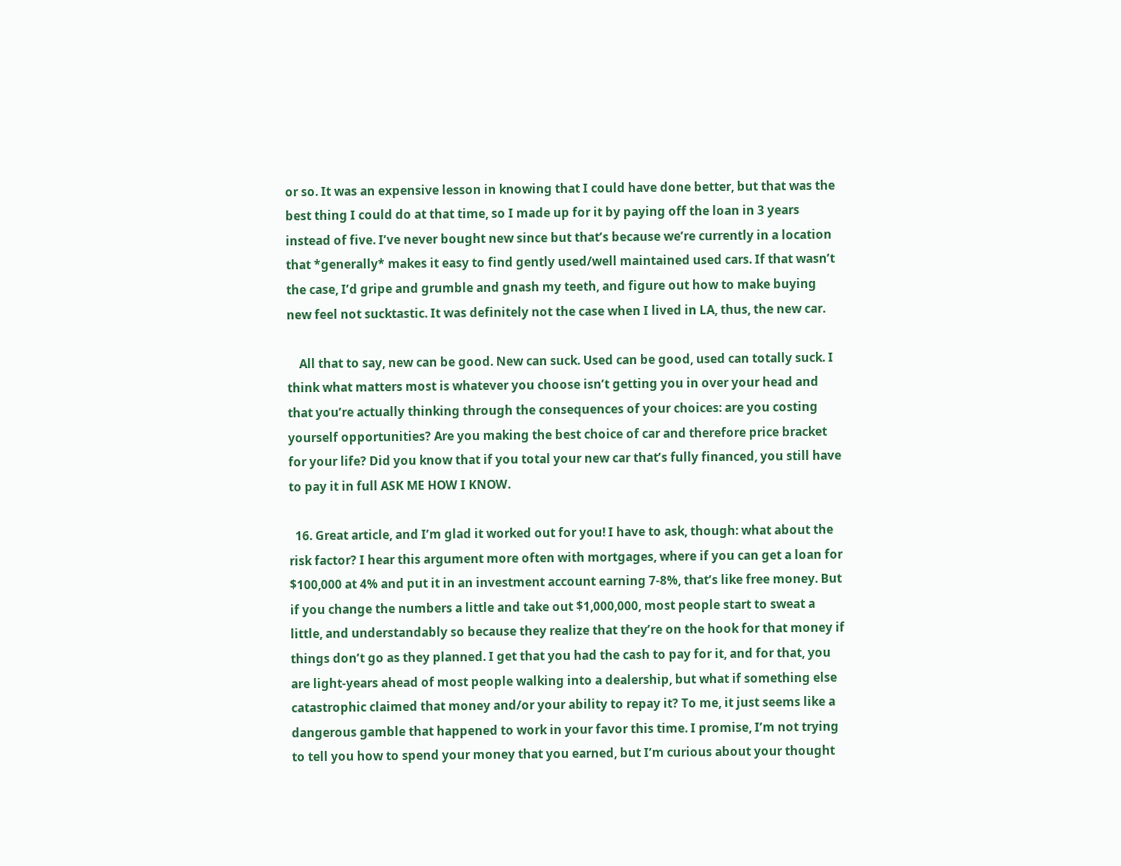or so. It was an expensive lesson in knowing that I could have done better, but that was the best thing I could do at that time, so I made up for it by paying off the loan in 3 years instead of five. I’ve never bought new since but that’s because we’re currently in a location that *generally* makes it easy to find gently used/well maintained used cars. If that wasn’t the case, I’d gripe and grumble and gnash my teeth, and figure out how to make buying new feel not sucktastic. It was definitely not the case when I lived in LA, thus, the new car.

    All that to say, new can be good. New can suck. Used can be good, used can totally suck. I think what matters most is whatever you choose isn’t getting you in over your head and that you’re actually thinking through the consequences of your choices: are you costing yourself opportunities? Are you making the best choice of car and therefore price bracket for your life? Did you know that if you total your new car that’s fully financed, you still have to pay it in full ASK ME HOW I KNOW.

  16. Great article, and I’m glad it worked out for you! I have to ask, though: what about the risk factor? I hear this argument more often with mortgages, where if you can get a loan for $100,000 at 4% and put it in an investment account earning 7-8%, that’s like free money. But if you change the numbers a little and take out $1,000,000, most people start to sweat a little, and understandably so because they realize that they’re on the hook for that money if things don’t go as they planned. I get that you had the cash to pay for it, and for that, you are light-years ahead of most people walking into a dealership, but what if something else catastrophic claimed that money and/or your ability to repay it? To me, it just seems like a dangerous gamble that happened to work in your favor this time. I promise, I’m not trying to tell you how to spend your money that you earned, but I’m curious about your thought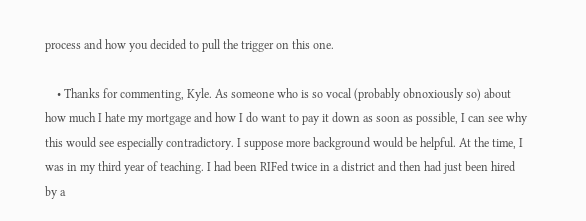process and how you decided to pull the trigger on this one.

    • Thanks for commenting, Kyle. As someone who is so vocal (probably obnoxiously so) about how much I hate my mortgage and how I do want to pay it down as soon as possible, I can see why this would see especially contradictory. I suppose more background would be helpful. At the time, I was in my third year of teaching. I had been RIFed twice in a district and then had just been hired by a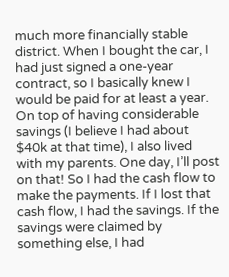much more financially stable district. When I bought the car, I had just signed a one-year contract, so I basically knew I would be paid for at least a year. On top of having considerable savings (I believe I had about $40k at that time), I also lived with my parents. One day, I’ll post on that! So I had the cash flow to make the payments. If I lost that cash flow, I had the savings. If the savings were claimed by something else, I had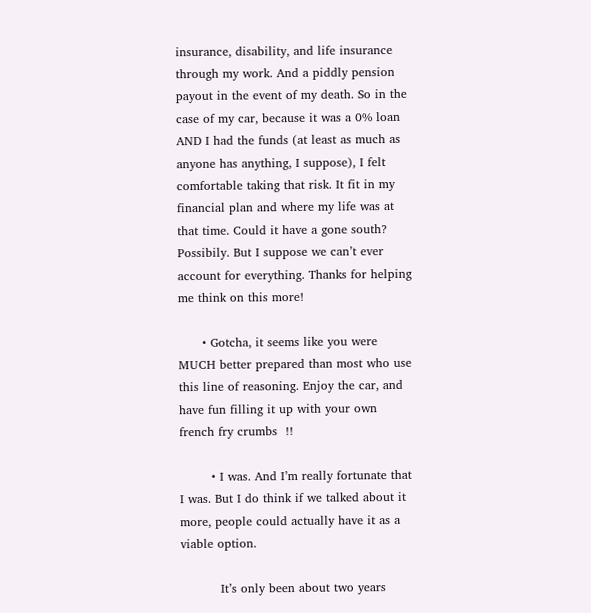insurance, disability, and life insurance through my work. And a piddly pension payout in the event of my death. So in the case of my car, because it was a 0% loan AND I had the funds (at least as much as anyone has anything, I suppose), I felt comfortable taking that risk. It fit in my financial plan and where my life was at that time. Could it have a gone south? Possibily. But I suppose we can’t ever account for everything. Thanks for helping me think on this more!

      • Gotcha, it seems like you were MUCH better prepared than most who use this line of reasoning. Enjoy the car, and have fun filling it up with your own french fry crumbs  !!

        • I was. And I’m really fortunate that I was. But I do think if we talked about it more, people could actually have it as a viable option.

          It’s only been about two years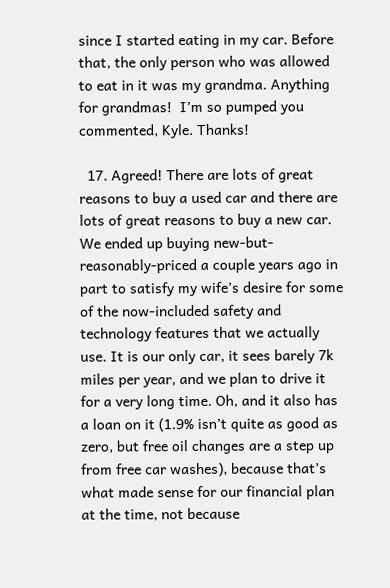since I started eating in my car. Before that, the only person who was allowed to eat in it was my grandma. Anything for grandmas!  I’m so pumped you commented, Kyle. Thanks!

  17. Agreed! There are lots of great reasons to buy a used car and there are lots of great reasons to buy a new car. We ended up buying new-but-reasonably-priced a couple years ago in part to satisfy my wife’s desire for some of the now-included safety and technology features that we actually use. It is our only car, it sees barely 7k miles per year, and we plan to drive it for a very long time. Oh, and it also has a loan on it (1.9% isn’t quite as good as zero, but free oil changes are a step up from free car washes), because that’s what made sense for our financial plan at the time, not because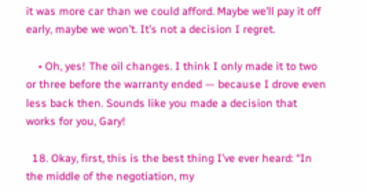it was more car than we could afford. Maybe we’ll pay it off early, maybe we won’t. It’s not a decision I regret.

    • Oh, yes! The oil changes. I think I only made it to two or three before the warranty ended — because I drove even less back then. Sounds like you made a decision that works for you, Gary!

  18. Okay, first, this is the best thing I’ve ever heard: “In the middle of the negotiation, my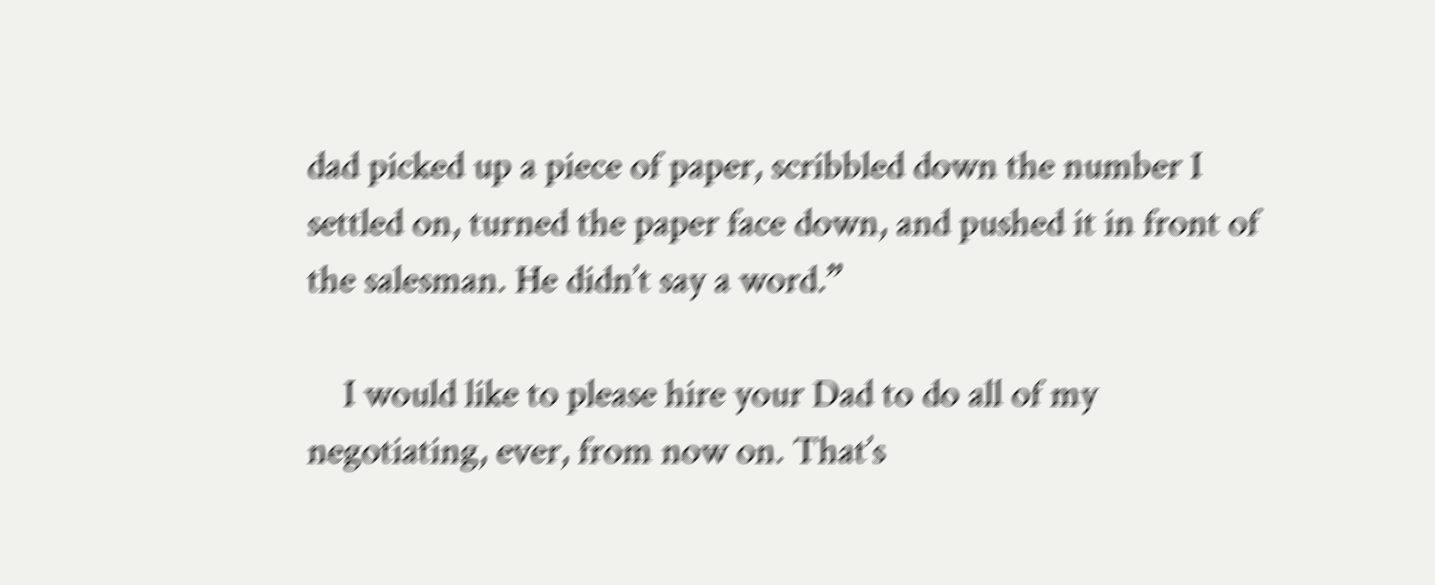dad picked up a piece of paper, scribbled down the number I settled on, turned the paper face down, and pushed it in front of the salesman. He didn’t say a word.”

    I would like to please hire your Dad to do all of my negotiating, ever, from now on. That’s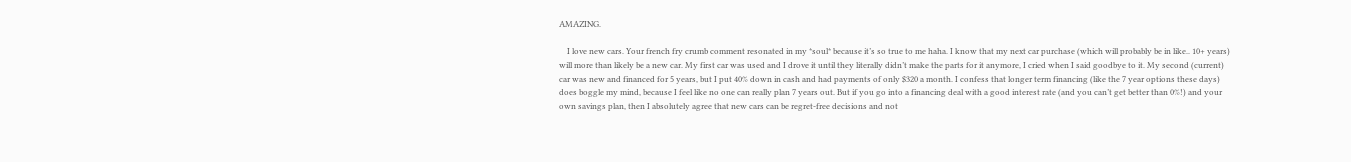AMAZING.

    I love new cars. Your french fry crumb comment resonated in my *soul* because it’s so true to me haha. I know that my next car purchase (which will probably be in like.. 10+ years) will more than likely be a new car. My first car was used and I drove it until they literally didn’t make the parts for it anymore, I cried when I said goodbye to it. My second (current) car was new and financed for 5 years, but I put 40% down in cash and had payments of only $320 a month. I confess that longer term financing (like the 7 year options these days) does boggle my mind, because I feel like no one can really plan 7 years out. But if you go into a financing deal with a good interest rate (and you can’t get better than 0%!) and your own savings plan, then I absolutely agree that new cars can be regret-free decisions and not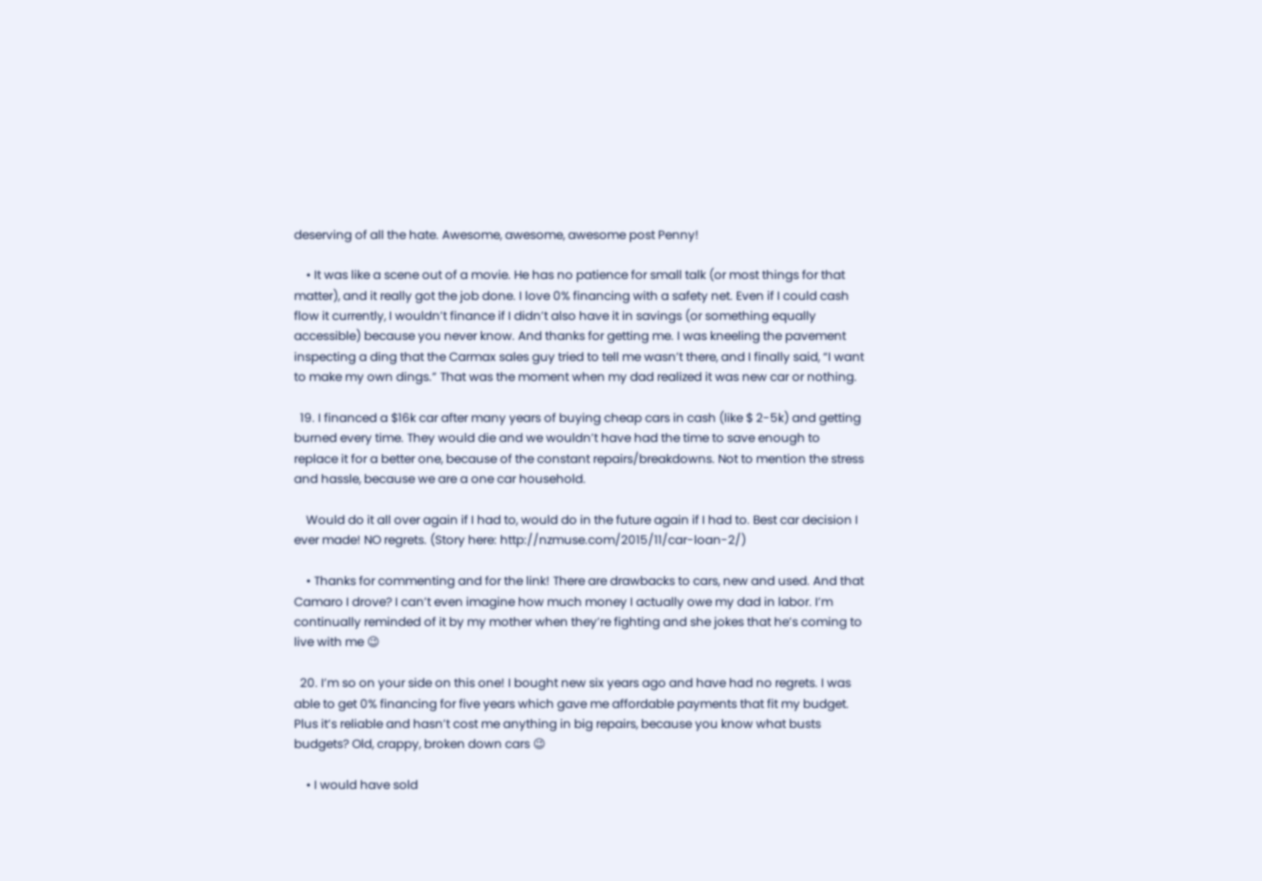deserving of all the hate. Awesome, awesome, awesome post Penny!

    • It was like a scene out of a movie. He has no patience for small talk (or most things for that matter), and it really got the job done. I love 0% financing with a safety net. Even if I could cash flow it currently, I wouldn’t finance if I didn’t also have it in savings (or something equally accessible) because you never know. And thanks for getting me. I was kneeling the pavement inspecting a ding that the Carmax sales guy tried to tell me wasn’t there, and I finally said, “I want to make my own dings.” That was the moment when my dad realized it was new car or nothing.

  19. I financed a $16k car after many years of buying cheap cars in cash (like $ 2-5k) and getting burned every time. They would die and we wouldn’t have had the time to save enough to replace it for a better one, because of the constant repairs/breakdowns. Not to mention the stress and hassle, because we are a one car household.

    Would do it all over again if I had to, would do in the future again if I had to. Best car decision I ever made! NO regrets. (Story here: http://nzmuse.com/2015/11/car-loan-2/)

    • Thanks for commenting and for the link! There are drawbacks to cars, new and used. And that Camaro I drove? I can’t even imagine how much money I actually owe my dad in labor. I’m continually reminded of it by my mother when they’re fighting and she jokes that he’s coming to live with me 😉

  20. I’m so on your side on this one! I bought new six years ago and have had no regrets. I was able to get 0% financing for five years which gave me affordable payments that fit my budget. Plus it’s reliable and hasn’t cost me anything in big repairs, because you know what busts budgets? Old, crappy, broken down cars 😉

    • I would have sold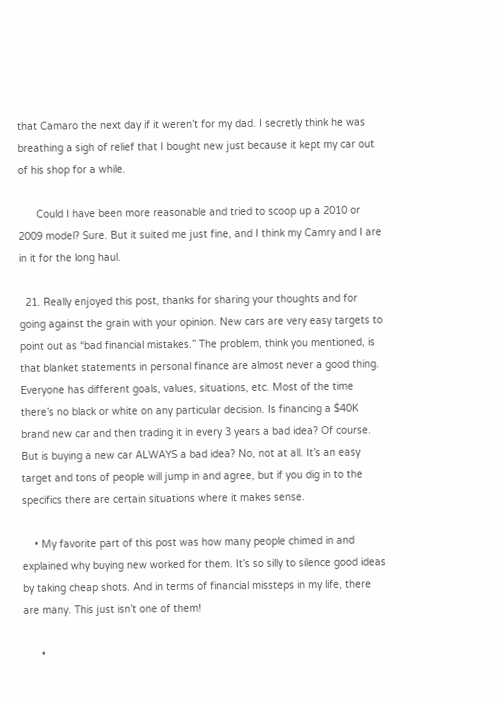that Camaro the next day if it weren’t for my dad. I secretly think he was breathing a sigh of relief that I bought new just because it kept my car out of his shop for a while.

      Could I have been more reasonable and tried to scoop up a 2010 or 2009 model? Sure. But it suited me just fine, and I think my Camry and I are in it for the long haul.

  21. Really enjoyed this post, thanks for sharing your thoughts and for going against the grain with your opinion. New cars are very easy targets to point out as “bad financial mistakes.” The problem, think you mentioned, is that blanket statements in personal finance are almost never a good thing. Everyone has different goals, values, situations, etc. Most of the time there’s no black or white on any particular decision. Is financing a $40K brand new car and then trading it in every 3 years a bad idea? Of course. But is buying a new car ALWAYS a bad idea? No, not at all. It’s an easy target and tons of people will jump in and agree, but if you dig in to the specifics there are certain situations where it makes sense.

    • My favorite part of this post was how many people chimed in and explained why buying new worked for them. It’s so silly to silence good ideas by taking cheap shots. And in terms of financial missteps in my life, there are many. This just isn’t one of them!

      •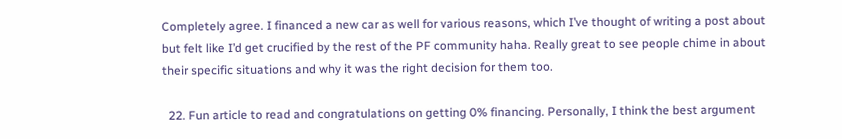Completely agree. I financed a new car as well for various reasons, which I’ve thought of writing a post about but felt like I’d get crucified by the rest of the PF community haha. Really great to see people chime in about their specific situations and why it was the right decision for them too.

  22. Fun article to read and congratulations on getting 0% financing. Personally, I think the best argument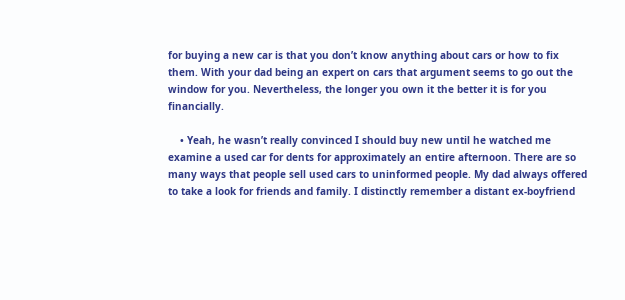for buying a new car is that you don’t know anything about cars or how to fix them. With your dad being an expert on cars that argument seems to go out the window for you. Nevertheless, the longer you own it the better it is for you financially.

    • Yeah, he wasn’t really convinced I should buy new until he watched me examine a used car for dents for approximately an entire afternoon. There are so many ways that people sell used cars to uninformed people. My dad always offered to take a look for friends and family. I distinctly remember a distant ex-boyfriend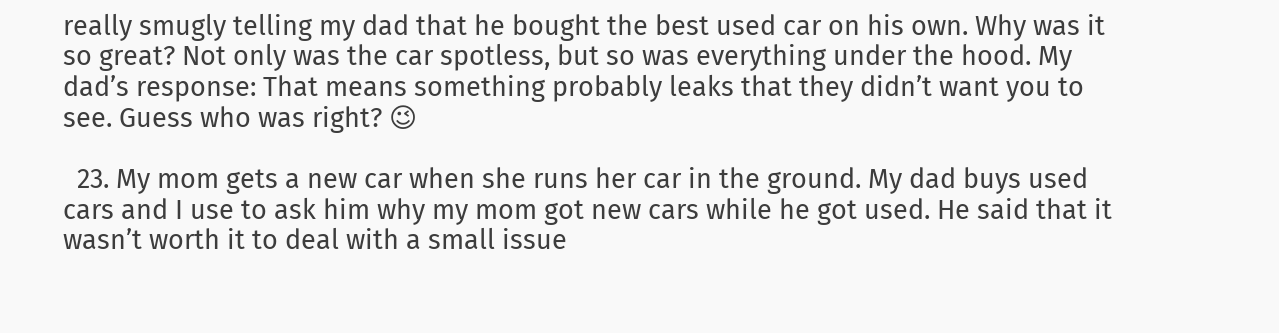really smugly telling my dad that he bought the best used car on his own. Why was it so great? Not only was the car spotless, but so was everything under the hood. My dad’s response: That means something probably leaks that they didn’t want you to see. Guess who was right? 😉

  23. My mom gets a new car when she runs her car in the ground. My dad buys used cars and I use to ask him why my mom got new cars while he got used. He said that it wasn’t worth it to deal with a small issue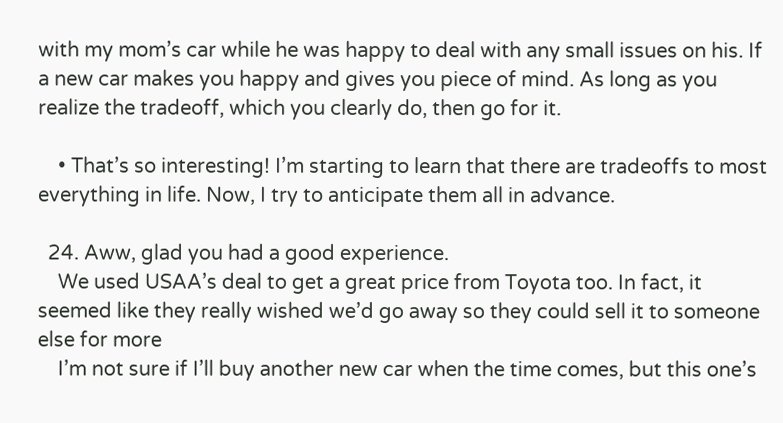with my mom’s car while he was happy to deal with any small issues on his. If a new car makes you happy and gives you piece of mind. As long as you realize the tradeoff, which you clearly do, then go for it.

    • That’s so interesting! I’m starting to learn that there are tradeoffs to most everything in life. Now, I try to anticipate them all in advance.

  24. Aww, glad you had a good experience.
    We used USAA’s deal to get a great price from Toyota too. In fact, it seemed like they really wished we’d go away so they could sell it to someone else for more
    I’m not sure if I’ll buy another new car when the time comes, but this one’s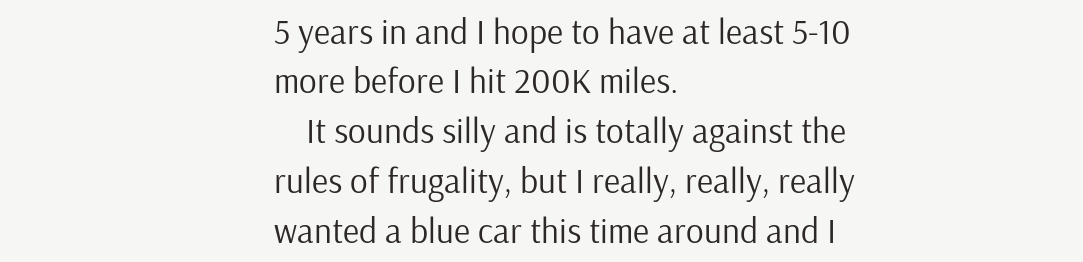5 years in and I hope to have at least 5-10 more before I hit 200K miles.
    It sounds silly and is totally against the rules of frugality, but I really, really, really wanted a blue car this time around and I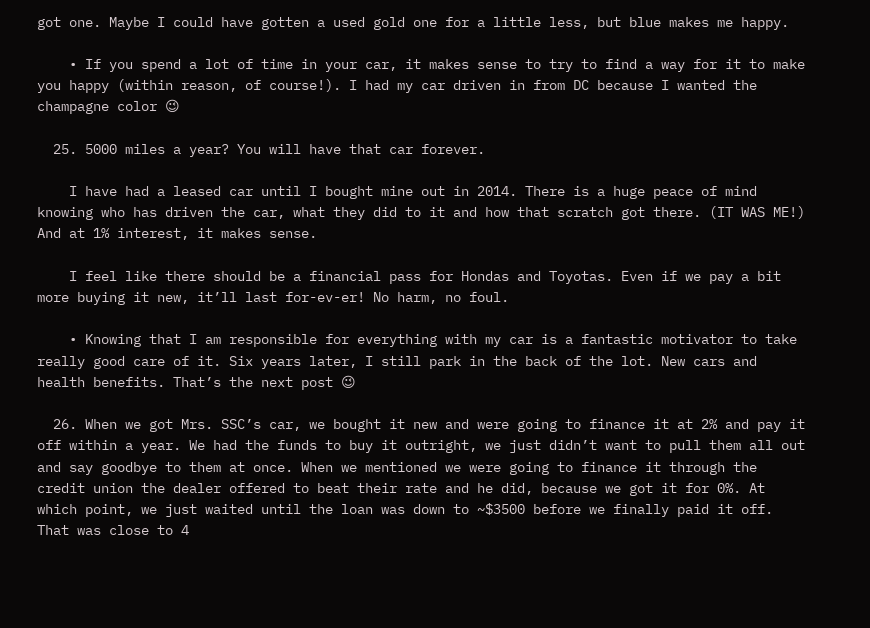got one. Maybe I could have gotten a used gold one for a little less, but blue makes me happy.

    • If you spend a lot of time in your car, it makes sense to try to find a way for it to make you happy (within reason, of course!). I had my car driven in from DC because I wanted the champagne color 😉

  25. 5000 miles a year? You will have that car forever.

    I have had a leased car until I bought mine out in 2014. There is a huge peace of mind knowing who has driven the car, what they did to it and how that scratch got there. (IT WAS ME!) And at 1% interest, it makes sense.

    I feel like there should be a financial pass for Hondas and Toyotas. Even if we pay a bit more buying it new, it’ll last for-ev-er! No harm, no foul.

    • Knowing that I am responsible for everything with my car is a fantastic motivator to take really good care of it. Six years later, I still park in the back of the lot. New cars and health benefits. That’s the next post 😉

  26. When we got Mrs. SSC’s car, we bought it new and were going to finance it at 2% and pay it off within a year. We had the funds to buy it outright, we just didn’t want to pull them all out and say goodbye to them at once. When we mentioned we were going to finance it through the credit union the dealer offered to beat their rate and he did, because we got it for 0%. At which point, we just waited until the loan was down to ~$3500 before we finally paid it off. That was close to 4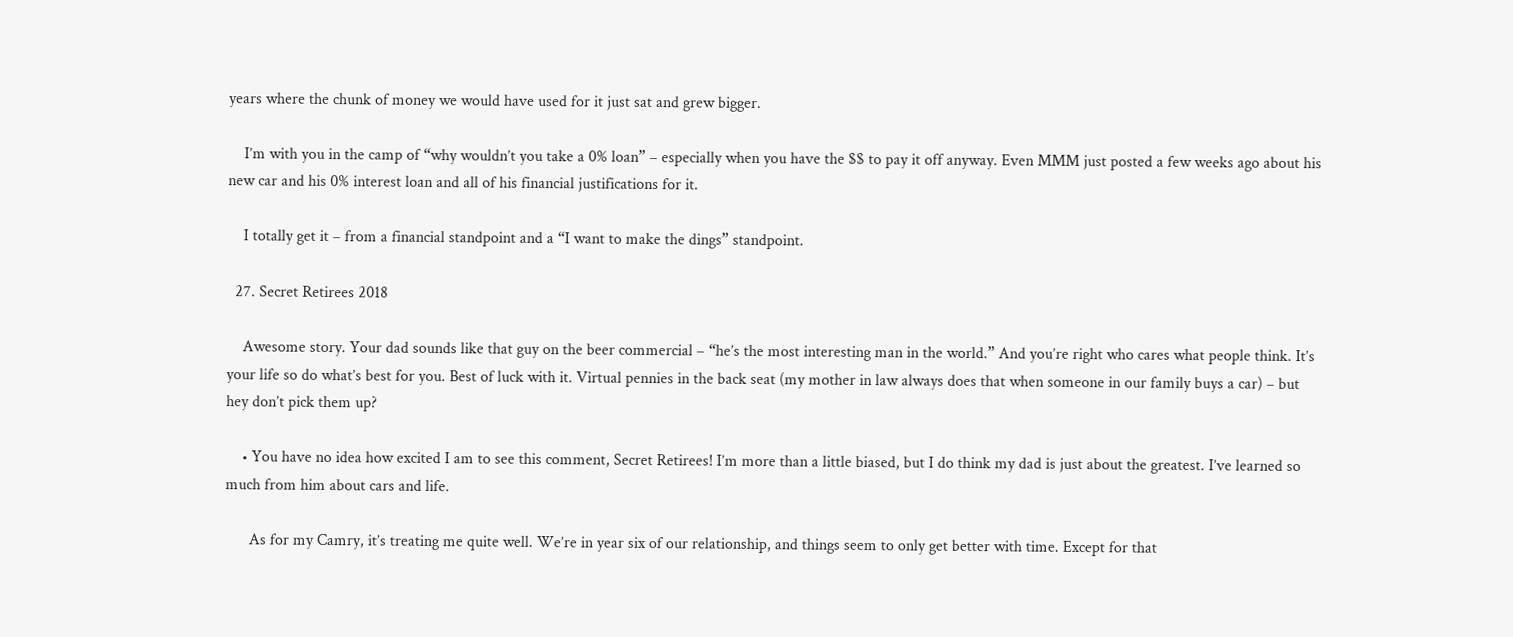years where the chunk of money we would have used for it just sat and grew bigger.

    I’m with you in the camp of “why wouldn’t you take a 0% loan” – especially when you have the $$ to pay it off anyway. Even MMM just posted a few weeks ago about his new car and his 0% interest loan and all of his financial justifications for it.

    I totally get it – from a financial standpoint and a “I want to make the dings” standpoint.

  27. Secret Retirees 2018

    Awesome story. Your dad sounds like that guy on the beer commercial – “he’s the most interesting man in the world.” And you’re right who cares what people think. It’s your life so do what’s best for you. Best of luck with it. Virtual pennies in the back seat (my mother in law always does that when someone in our family buys a car) – but hey don’t pick them up?

    • You have no idea how excited I am to see this comment, Secret Retirees! I’m more than a little biased, but I do think my dad is just about the greatest. I’ve learned so much from him about cars and life.

      As for my Camry, it’s treating me quite well. We’re in year six of our relationship, and things seem to only get better with time. Except for that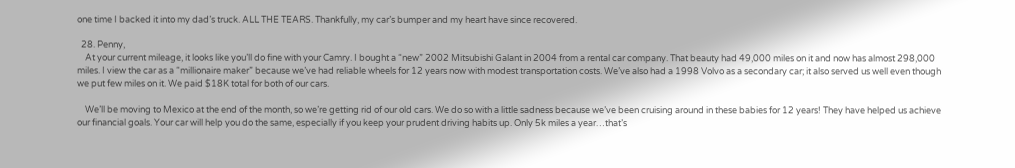one time I backed it into my dad’s truck. ALL THE TEARS. Thankfully, my car’s bumper and my heart have since recovered.

  28. Penny,
    At your current mileage, it looks like you’ll do fine with your Camry. I bought a “new” 2002 Mitsubishi Galant in 2004 from a rental car company. That beauty had 49,000 miles on it and now has almost 298,000 miles. I view the car as a “millionaire maker” because we’ve had reliable wheels for 12 years now with modest transportation costs. We’ve also had a 1998 Volvo as a secondary car; it also served us well even though we put few miles on it. We paid $18K total for both of our cars.

    We’ll be moving to Mexico at the end of the month, so we’re getting rid of our old cars. We do so with a little sadness because we’ve been cruising around in these babies for 12 years! They have helped us achieve our financial goals. Your car will help you do the same, especially if you keep your prudent driving habits up. Only 5k miles a year…that’s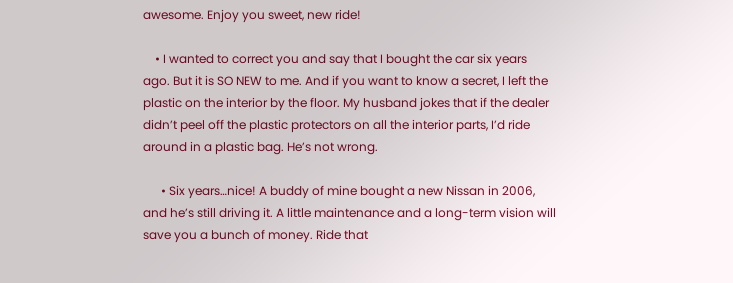awesome. Enjoy you sweet, new ride!

    • I wanted to correct you and say that I bought the car six years ago. But it is SO NEW to me. And if you want to know a secret, I left the plastic on the interior by the floor. My husband jokes that if the dealer didn’t peel off the plastic protectors on all the interior parts, I’d ride around in a plastic bag. He’s not wrong.

      • Six years…nice! A buddy of mine bought a new Nissan in 2006, and he’s still driving it. A little maintenance and a long-term vision will save you a bunch of money. Ride that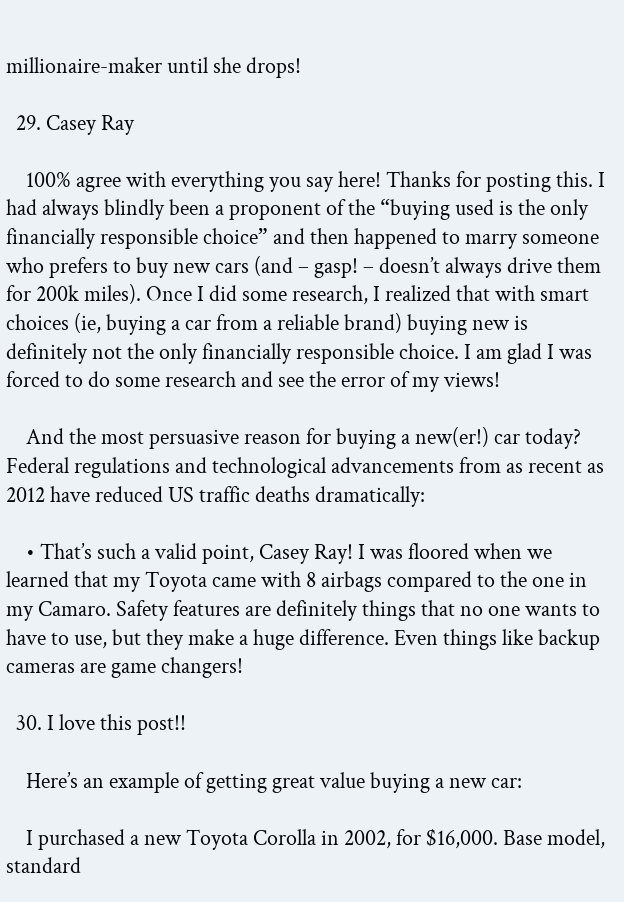millionaire-maker until she drops!

  29. Casey Ray

    100% agree with everything you say here! Thanks for posting this. I had always blindly been a proponent of the “buying used is the only financially responsible choice” and then happened to marry someone who prefers to buy new cars (and – gasp! – doesn’t always drive them for 200k miles). Once I did some research, I realized that with smart choices (ie, buying a car from a reliable brand) buying new is definitely not the only financially responsible choice. I am glad I was forced to do some research and see the error of my views!

    And the most persuasive reason for buying a new(er!) car today? Federal regulations and technological advancements from as recent as 2012 have reduced US traffic deaths dramatically:

    • That’s such a valid point, Casey Ray! I was floored when we learned that my Toyota came with 8 airbags compared to the one in my Camaro. Safety features are definitely things that no one wants to have to use, but they make a huge difference. Even things like backup cameras are game changers!

  30. I love this post!!

    Here’s an example of getting great value buying a new car:

    I purchased a new Toyota Corolla in 2002, for $16,000. Base model, standard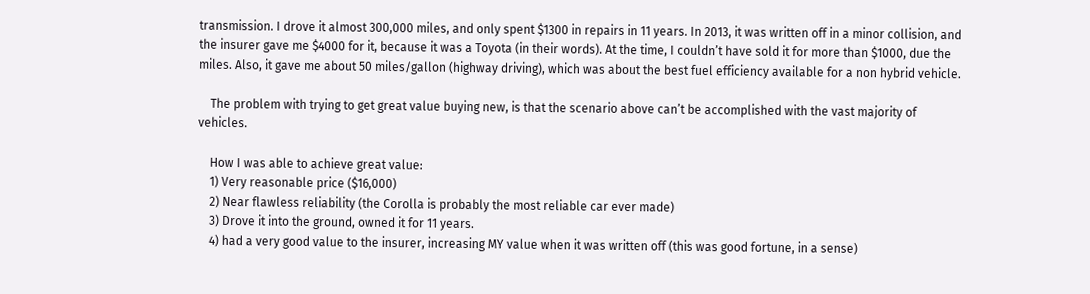transmission. I drove it almost 300,000 miles, and only spent $1300 in repairs in 11 years. In 2013, it was written off in a minor collision, and the insurer gave me $4000 for it, because it was a Toyota (in their words). At the time, I couldn’t have sold it for more than $1000, due the miles. Also, it gave me about 50 miles/gallon (highway driving), which was about the best fuel efficiency available for a non hybrid vehicle.

    The problem with trying to get great value buying new, is that the scenario above can’t be accomplished with the vast majority of vehicles.

    How I was able to achieve great value:
    1) Very reasonable price ($16,000)
    2) Near flawless reliability (the Corolla is probably the most reliable car ever made)
    3) Drove it into the ground, owned it for 11 years.
    4) had a very good value to the insurer, increasing MY value when it was written off (this was good fortune, in a sense)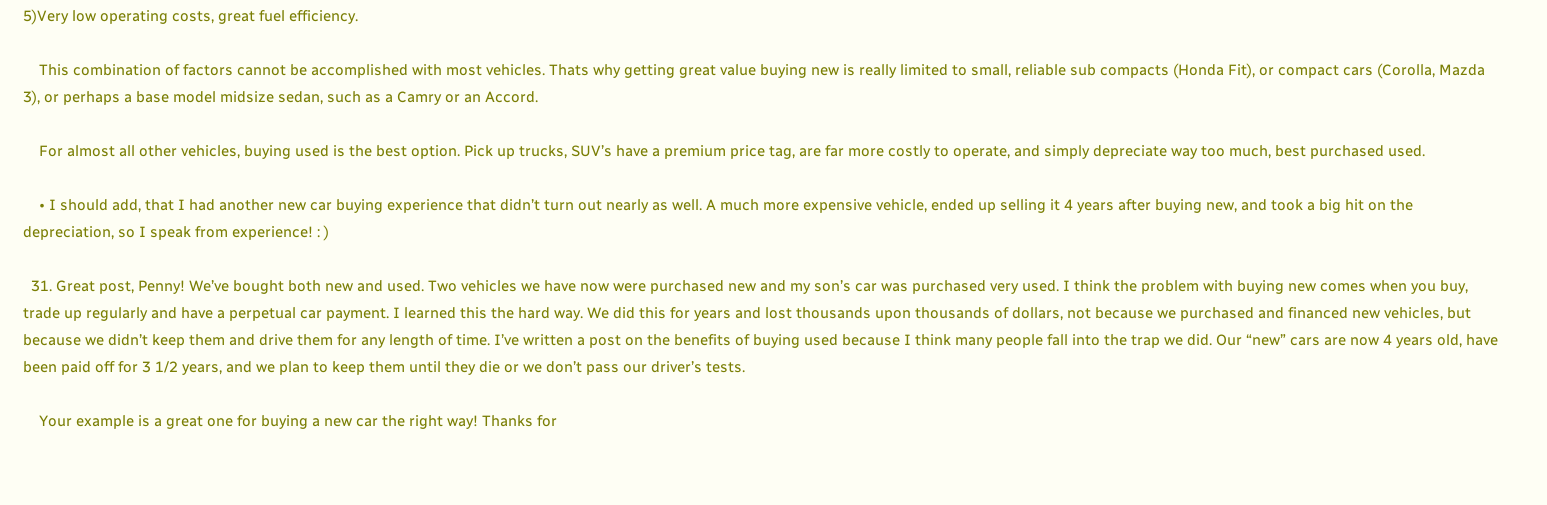5)Very low operating costs, great fuel efficiency.

    This combination of factors cannot be accomplished with most vehicles. Thats why getting great value buying new is really limited to small, reliable sub compacts (Honda Fit), or compact cars (Corolla, Mazda 3), or perhaps a base model midsize sedan, such as a Camry or an Accord.

    For almost all other vehicles, buying used is the best option. Pick up trucks, SUV’s have a premium price tag, are far more costly to operate, and simply depreciate way too much, best purchased used.

    • I should add, that I had another new car buying experience that didn’t turn out nearly as well. A much more expensive vehicle, ended up selling it 4 years after buying new, and took a big hit on the depreciation, so I speak from experience! : )

  31. Great post, Penny! We’ve bought both new and used. Two vehicles we have now were purchased new and my son’s car was purchased very used. I think the problem with buying new comes when you buy, trade up regularly and have a perpetual car payment. I learned this the hard way. We did this for years and lost thousands upon thousands of dollars, not because we purchased and financed new vehicles, but because we didn’t keep them and drive them for any length of time. I’ve written a post on the benefits of buying used because I think many people fall into the trap we did. Our “new” cars are now 4 years old, have been paid off for 3 1/2 years, and we plan to keep them until they die or we don’t pass our driver’s tests.

    Your example is a great one for buying a new car the right way! Thanks for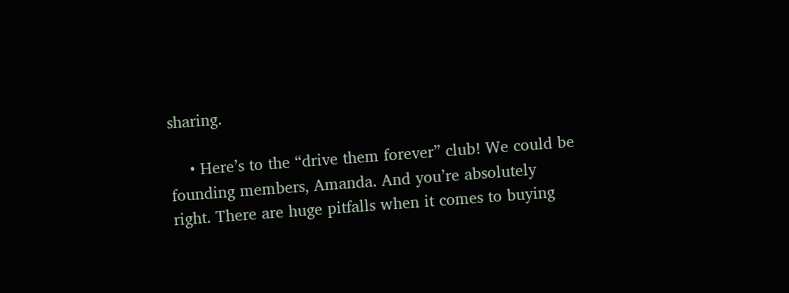sharing.

    • Here’s to the “drive them forever” club! We could be founding members, Amanda. And you’re absolutely right. There are huge pitfalls when it comes to buying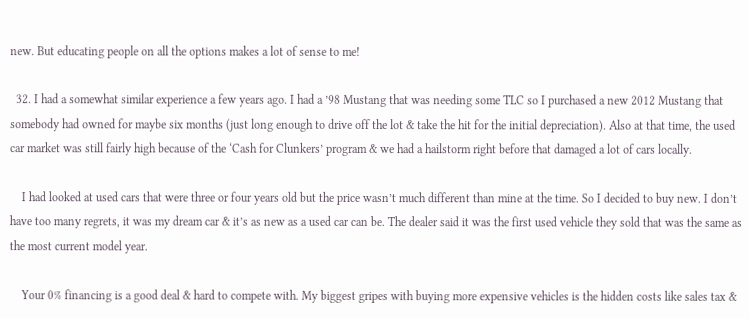new. But educating people on all the options makes a lot of sense to me!

  32. I had a somewhat similar experience a few years ago. I had a ’98 Mustang that was needing some TLC so I purchased a new 2012 Mustang that somebody had owned for maybe six months (just long enough to drive off the lot & take the hit for the initial depreciation). Also at that time, the used car market was still fairly high because of the ‘Cash for Clunkers’ program & we had a hailstorm right before that damaged a lot of cars locally.

    I had looked at used cars that were three or four years old but the price wasn’t much different than mine at the time. So I decided to buy new. I don’t have too many regrets, it was my dream car & it’s as new as a used car can be. The dealer said it was the first used vehicle they sold that was the same as the most current model year.

    Your 0% financing is a good deal & hard to compete with. My biggest gripes with buying more expensive vehicles is the hidden costs like sales tax &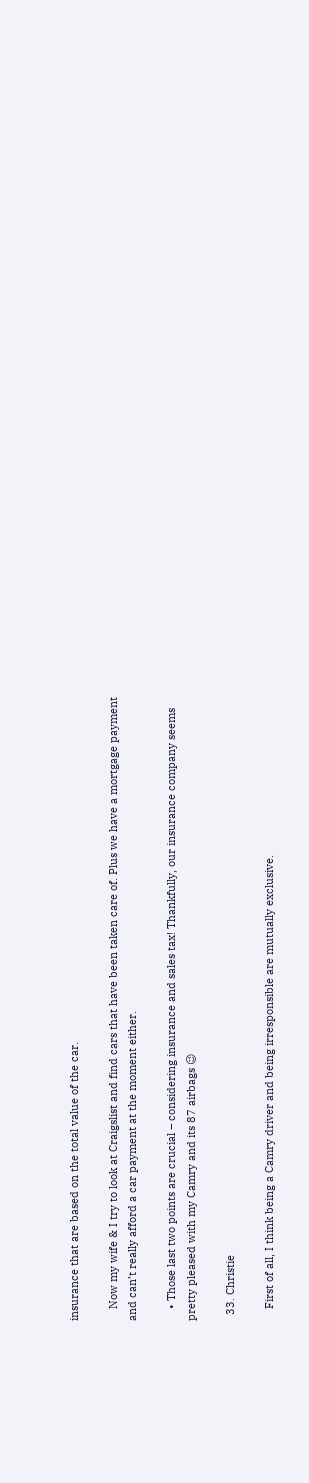insurance that are based on the total value of the car.

    Now my wife & I try to look at Craigslist and find cars that have been taken care of. Plus we have a mortgage payment and can’t really afford a car payment at the moment either.

    • Those last two points are crucial – considering insurance and sales tax! Thankfully, our insurance company seems pretty pleased with my Camry and its 87 airbags 😉

  33. Christie

    First of all, I think being a Camry driver and being irresponsible are mutually exclusive.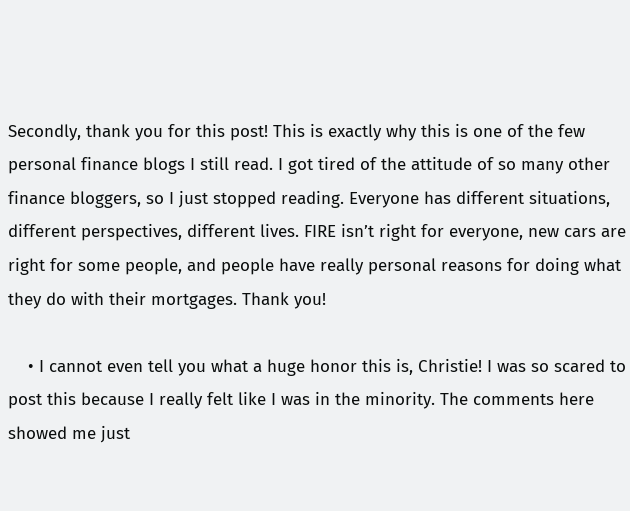Secondly, thank you for this post! This is exactly why this is one of the few personal finance blogs I still read. I got tired of the attitude of so many other finance bloggers, so I just stopped reading. Everyone has different situations, different perspectives, different lives. FIRE isn’t right for everyone, new cars are right for some people, and people have really personal reasons for doing what they do with their mortgages. Thank you!

    • I cannot even tell you what a huge honor this is, Christie! I was so scared to post this because I really felt like I was in the minority. The comments here showed me just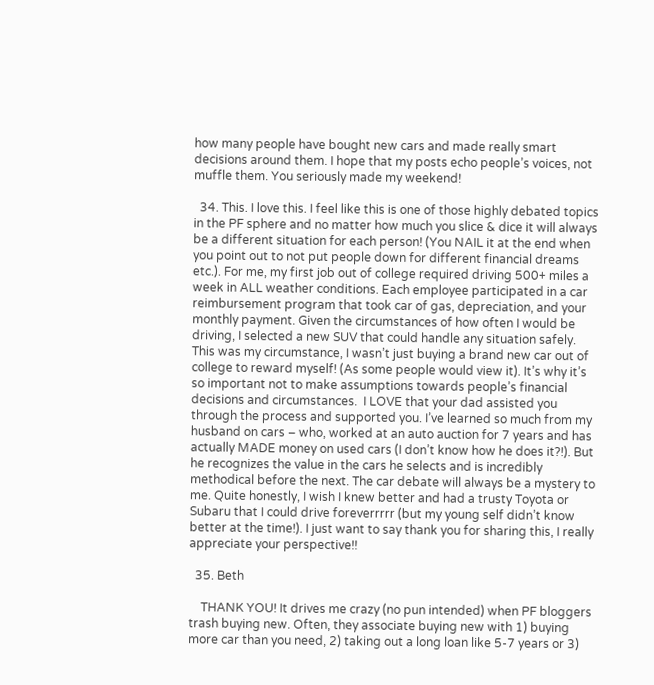how many people have bought new cars and made really smart decisions around them. I hope that my posts echo people’s voices, not muffle them. You seriously made my weekend!

  34. This. I love this. I feel like this is one of those highly debated topics in the PF sphere and no matter how much you slice & dice it will always be a different situation for each person! (You NAIL it at the end when you point out to not put people down for different financial dreams etc.). For me, my first job out of college required driving 500+ miles a week in ALL weather conditions. Each employee participated in a car reimbursement program that took car of gas, depreciation, and your monthly payment. Given the circumstances of how often I would be driving, I selected a new SUV that could handle any situation safely. This was my circumstance, I wasn’t just buying a brand new car out of college to reward myself! (As some people would view it). It’s why it’s so important not to make assumptions towards people’s financial decisions and circumstances.  I LOVE that your dad assisted you through the process and supported you. I’ve learned so much from my husband on cars – who, worked at an auto auction for 7 years and has actually MADE money on used cars (I don’t know how he does it?!). But he recognizes the value in the cars he selects and is incredibly methodical before the next. The car debate will always be a mystery to me. Quite honestly, I wish I knew better and had a trusty Toyota or Subaru that I could drive foreverrrrr (but my young self didn’t know better at the time!). I just want to say thank you for sharing this, I really appreciate your perspective!!

  35. Beth

    THANK YOU! It drives me crazy (no pun intended) when PF bloggers trash buying new. Often, they associate buying new with 1) buying more car than you need, 2) taking out a long loan like 5-7 years or 3)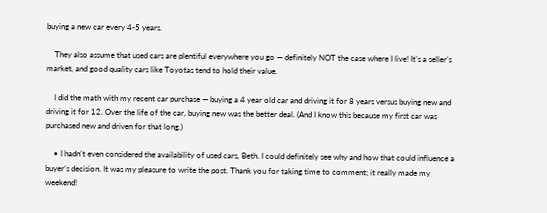buying a new car every 4-5 years.

    They also assume that used cars are plentiful everywhere you go — definitely NOT the case where I live! It’s a seller’s market, and good quality cars like Toyotas tend to hold their value.

    I did the math with my recent car purchase — buying a 4 year old car and driving it for 8 years versus buying new and driving it for 12. Over the life of the car, buying new was the better deal. (And I know this because my first car was purchased new and driven for that long.)

    • I hadn’t even considered the availability of used cars, Beth. I could definitely see why and how that could influence a buyer’s decision. It was my pleasure to write the post. Thank you for taking time to comment; it really made my weekend!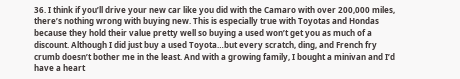36. I think if you’ll drive your new car like you did with the Camaro with over 200,000 miles, there’s nothing wrong with buying new. This is especially true with Toyotas and Hondas because they hold their value pretty well so buying a used won’t get you as much of a discount. Although I did just buy a used Toyota…but every scratch, ding, and French fry crumb doesn’t bother me in the least. And with a growing family, I bought a minivan and I’d have a heart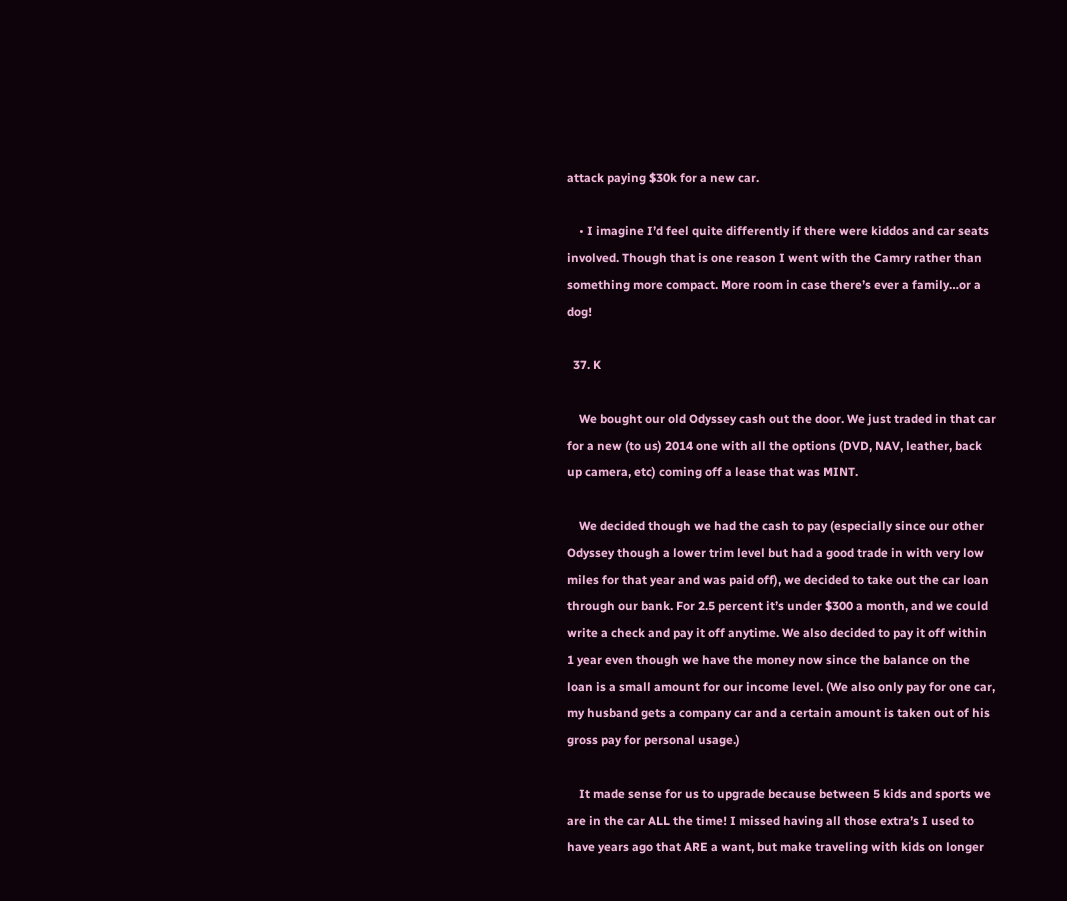attack paying $30k for a new car.

    • I imagine I’d feel quite differently if there were kiddos and car seats involved. Though that is one reason I went with the Camry rather than something more compact. More room in case there’s ever a family…or a dog!

  37. K

    We bought our old Odyssey cash out the door. We just traded in that car for a new (to us) 2014 one with all the options (DVD, NAV, leather, back up camera, etc) coming off a lease that was MINT.

    We decided though we had the cash to pay (especially since our other Odyssey though a lower trim level but had a good trade in with very low miles for that year and was paid off), we decided to take out the car loan through our bank. For 2.5 percent it’s under $300 a month, and we could write a check and pay it off anytime. We also decided to pay it off within 1 year even though we have the money now since the balance on the loan is a small amount for our income level. (We also only pay for one car, my husband gets a company car and a certain amount is taken out of his gross pay for personal usage.)

    It made sense for us to upgrade because between 5 kids and sports we are in the car ALL the time! I missed having all those extra’s I used to have years ago that ARE a want, but make traveling with kids on longer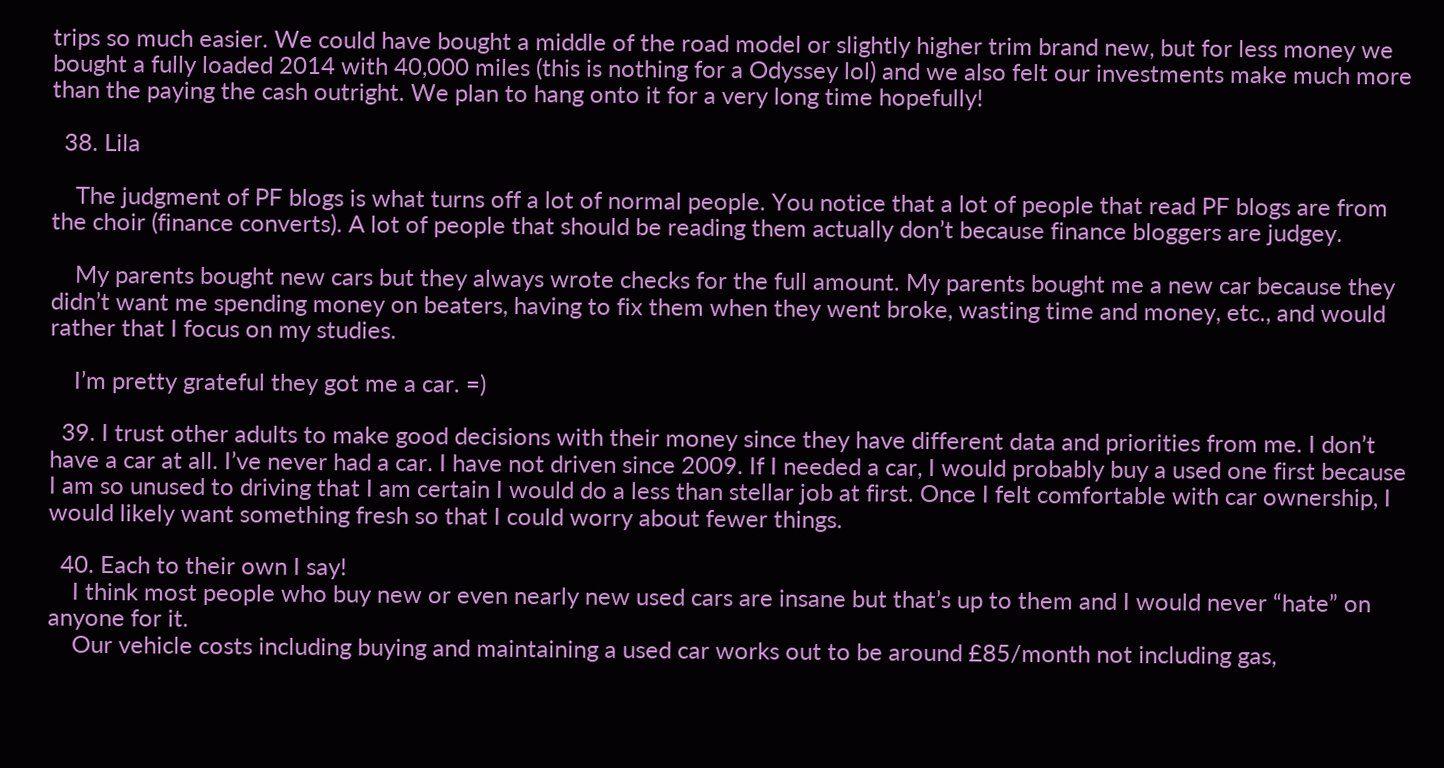trips so much easier. We could have bought a middle of the road model or slightly higher trim brand new, but for less money we bought a fully loaded 2014 with 40,000 miles (this is nothing for a Odyssey lol) and we also felt our investments make much more than the paying the cash outright. We plan to hang onto it for a very long time hopefully!

  38. Lila

    The judgment of PF blogs is what turns off a lot of normal people. You notice that a lot of people that read PF blogs are from the choir (finance converts). A lot of people that should be reading them actually don’t because finance bloggers are judgey.

    My parents bought new cars but they always wrote checks for the full amount. My parents bought me a new car because they didn’t want me spending money on beaters, having to fix them when they went broke, wasting time and money, etc., and would rather that I focus on my studies.

    I’m pretty grateful they got me a car. =)

  39. I trust other adults to make good decisions with their money since they have different data and priorities from me. I don’t have a car at all. I’ve never had a car. I have not driven since 2009. If I needed a car, I would probably buy a used one first because I am so unused to driving that I am certain I would do a less than stellar job at first. Once I felt comfortable with car ownership, I would likely want something fresh so that I could worry about fewer things.

  40. Each to their own I say!
    I think most people who buy new or even nearly new used cars are insane but that’s up to them and I would never “hate” on anyone for it.
    Our vehicle costs including buying and maintaining a used car works out to be around £85/month not including gas,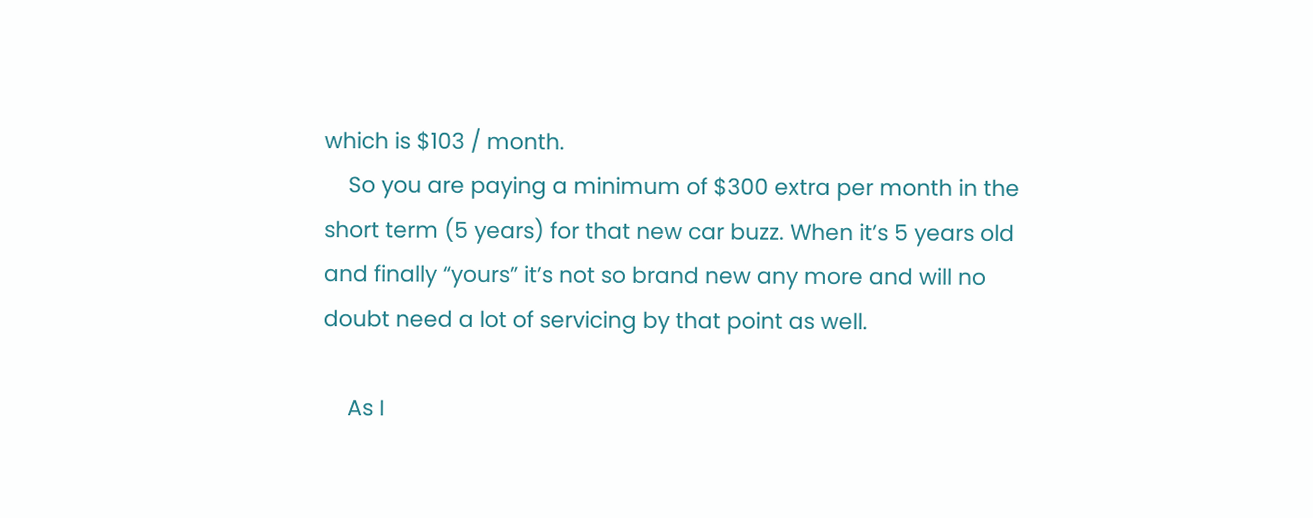which is $103 / month.
    So you are paying a minimum of $300 extra per month in the short term (5 years) for that new car buzz. When it’s 5 years old and finally “yours” it’s not so brand new any more and will no doubt need a lot of servicing by that point as well.

    As I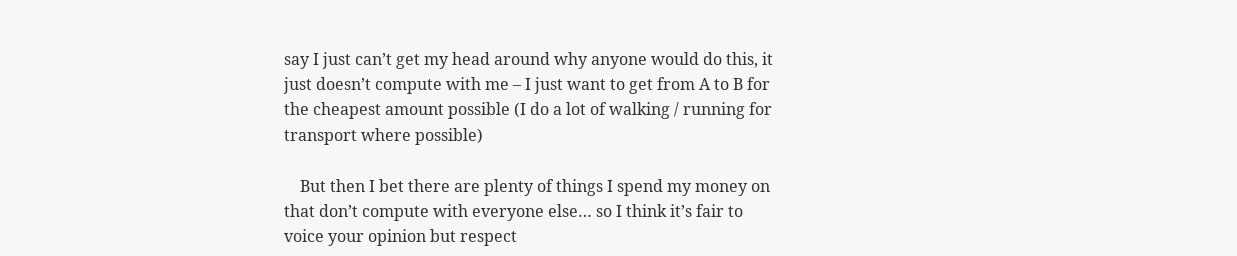say I just can’t get my head around why anyone would do this, it just doesn’t compute with me – I just want to get from A to B for the cheapest amount possible (I do a lot of walking / running for transport where possible)

    But then I bet there are plenty of things I spend my money on that don’t compute with everyone else… so I think it’s fair to voice your opinion but respect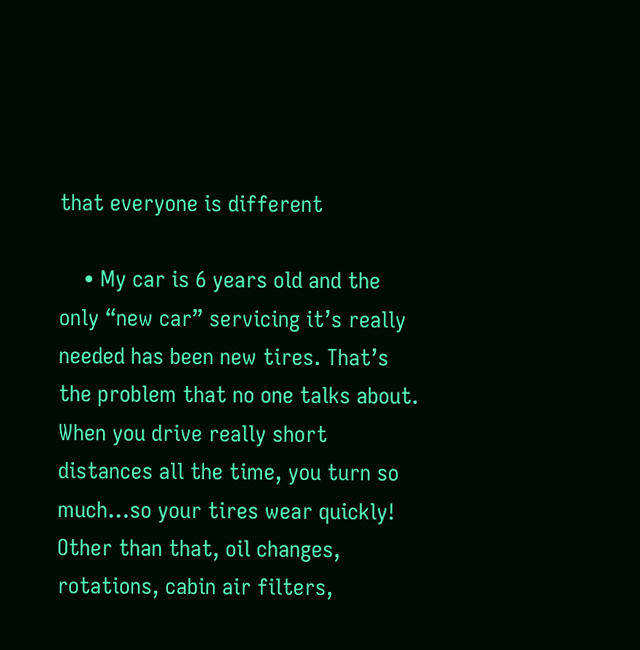that everyone is different

    • My car is 6 years old and the only “new car” servicing it’s really needed has been new tires. That’s the problem that no one talks about. When you drive really short distances all the time, you turn so much…so your tires wear quickly! Other than that, oil changes, rotations, cabin air filters,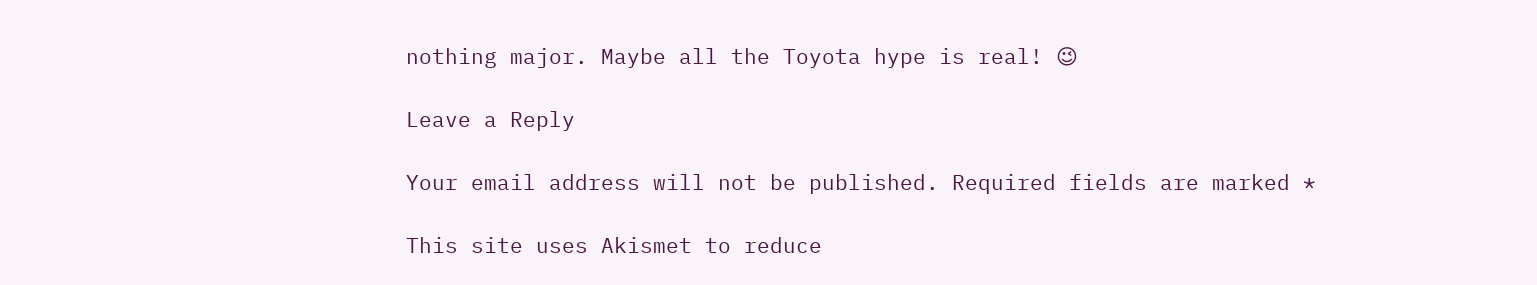nothing major. Maybe all the Toyota hype is real! 😉

Leave a Reply

Your email address will not be published. Required fields are marked *

This site uses Akismet to reduce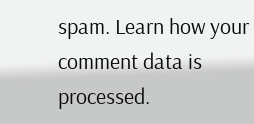spam. Learn how your comment data is processed.